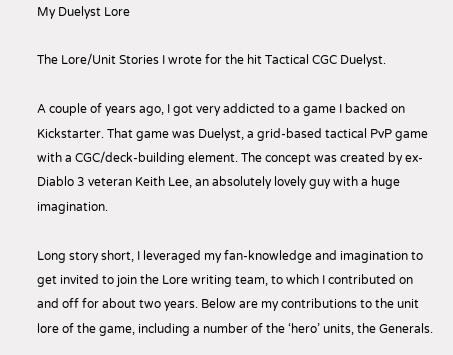My Duelyst Lore

The Lore/Unit Stories I wrote for the hit Tactical CGC Duelyst.

A couple of years ago, I got very addicted to a game I backed on Kickstarter. That game was Duelyst, a grid-based tactical PvP game with a CGC/deck-building element. The concept was created by ex-Diablo 3 veteran Keith Lee, an absolutely lovely guy with a huge imagination.

Long story short, I leveraged my fan-knowledge and imagination to get invited to join the Lore writing team, to which I contributed on and off for about two years. Below are my contributions to the unit lore of the game, including a number of the ‘hero’ units, the Generals.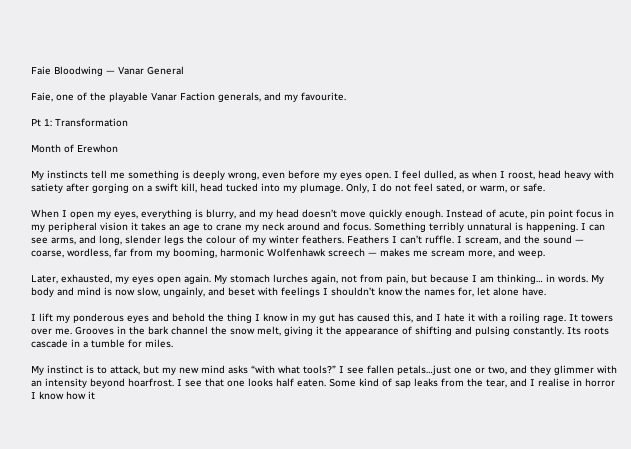Faie Bloodwing — Vanar General

Faie, one of the playable Vanar Faction generals, and my favourite.

Pt 1: Transformation

Month of Erewhon

My instincts tell me something is deeply wrong, even before my eyes open. I feel dulled, as when I roost, head heavy with satiety after gorging on a swift kill, head tucked into my plumage. Only, I do not feel sated, or warm, or safe.

When I open my eyes, everything is blurry, and my head doesn’t move quickly enough. Instead of acute, pin point focus in my peripheral vision it takes an age to crane my neck around and focus. Something terribly unnatural is happening. I can see arms, and long, slender legs the colour of my winter feathers. Feathers I can’t ruffle. I scream, and the sound — coarse, wordless, far from my booming, harmonic Wolfenhawk screech — makes me scream more, and weep.

Later, exhausted, my eyes open again. My stomach lurches again, not from pain, but because I am thinking… in words. My body and mind is now slow, ungainly, and beset with feelings I shouldn’t know the names for, let alone have.

I lift my ponderous eyes and behold the thing I know in my gut has caused this, and I hate it with a roiling rage. It towers over me. Grooves in the bark channel the snow melt, giving it the appearance of shifting and pulsing constantly. Its roots cascade in a tumble for miles.

My instinct is to attack, but my new mind asks “with what tools?” I see fallen petals…just one or two, and they glimmer with an intensity beyond hoarfrost. I see that one looks half eaten. Some kind of sap leaks from the tear, and I realise in horror I know how it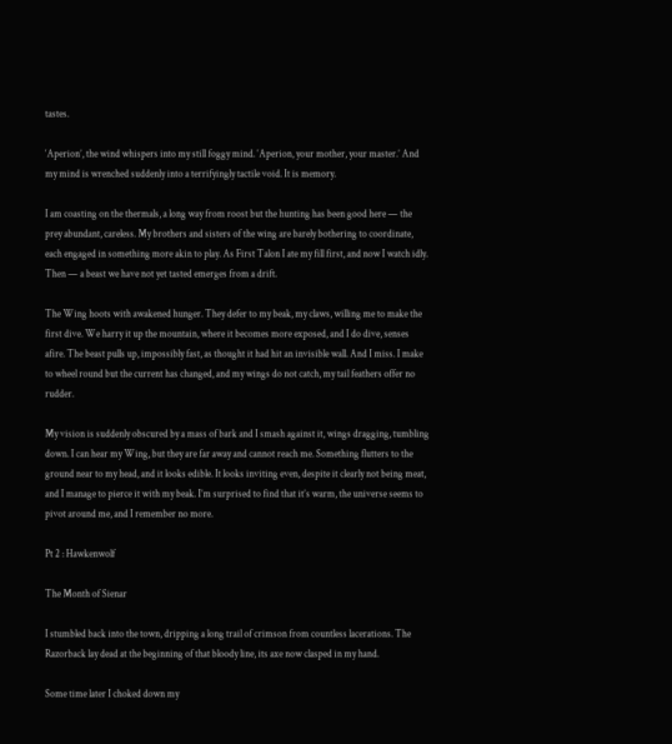tastes.

‘Aperion’, the wind whispers into my still foggy mind. ‘Aperion, your mother, your master.’ And my mind is wrenched suddenly into a terrifyingly tactile void. It is memory.

I am coasting on the thermals, a long way from roost but the hunting has been good here — the prey abundant, careless. My brothers and sisters of the wing are barely bothering to coordinate, each engaged in something more akin to play. As First Talon I ate my fill first, and now I watch idly. Then — a beast we have not yet tasted emerges from a drift.

The Wing hoots with awakened hunger. They defer to my beak, my claws, willing me to make the first dive. We harry it up the mountain, where it becomes more exposed, and I do dive, senses afire. The beast pulls up, impossibly fast, as thought it had hit an invisible wall. And I miss. I make to wheel round but the current has changed, and my wings do not catch, my tail feathers offer no rudder.

My vision is suddenly obscured by a mass of bark and I smash against it, wings dragging, tumbling down. I can hear my Wing, but they are far away and cannot reach me. Something flutters to the ground near to my head, and it looks edible. It looks inviting even, despite it clearly not being meat, and I manage to pierce it with my beak. I’m surprised to find that it’s warm, the universe seems to pivot around me, and I remember no more.

Pt 2 : Hawkenwolf

The Month of Sienar

I stumbled back into the town, dripping a long trail of crimson from countless lacerations. The Razorback lay dead at the beginning of that bloody line, its axe now clasped in my hand.

Some time later I choked down my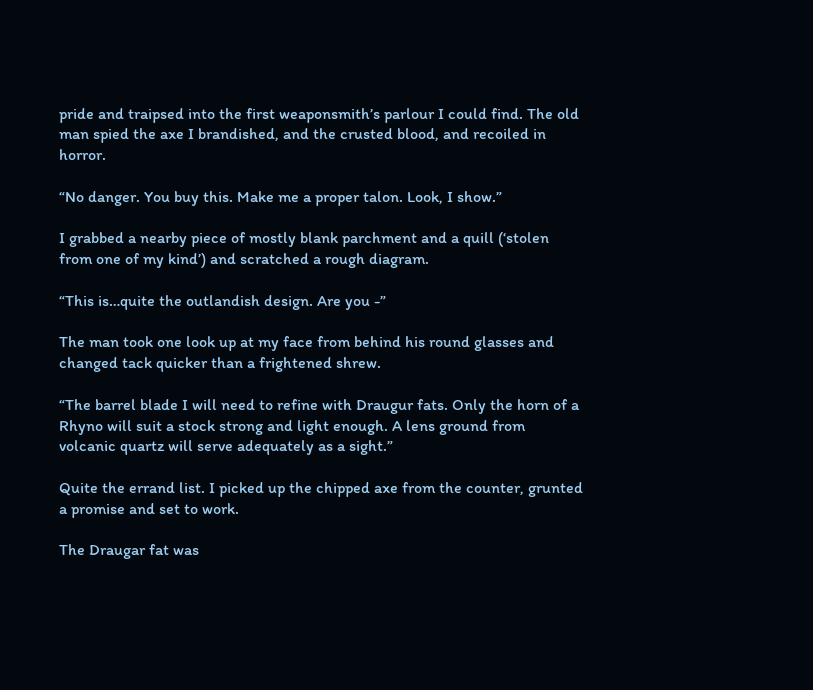pride and traipsed into the first weaponsmith’s parlour I could find. The old man spied the axe I brandished, and the crusted blood, and recoiled in horror.

“No danger. You buy this. Make me a proper talon. Look, I show.”

I grabbed a nearby piece of mostly blank parchment and a quill (‘stolen from one of my kind’) and scratched a rough diagram.

“This is…quite the outlandish design. Are you -”

The man took one look up at my face from behind his round glasses and changed tack quicker than a frightened shrew.

“The barrel blade I will need to refine with Draugur fats. Only the horn of a Rhyno will suit a stock strong and light enough. A lens ground from volcanic quartz will serve adequately as a sight.”

Quite the errand list. I picked up the chipped axe from the counter, grunted a promise and set to work.

The Draugar fat was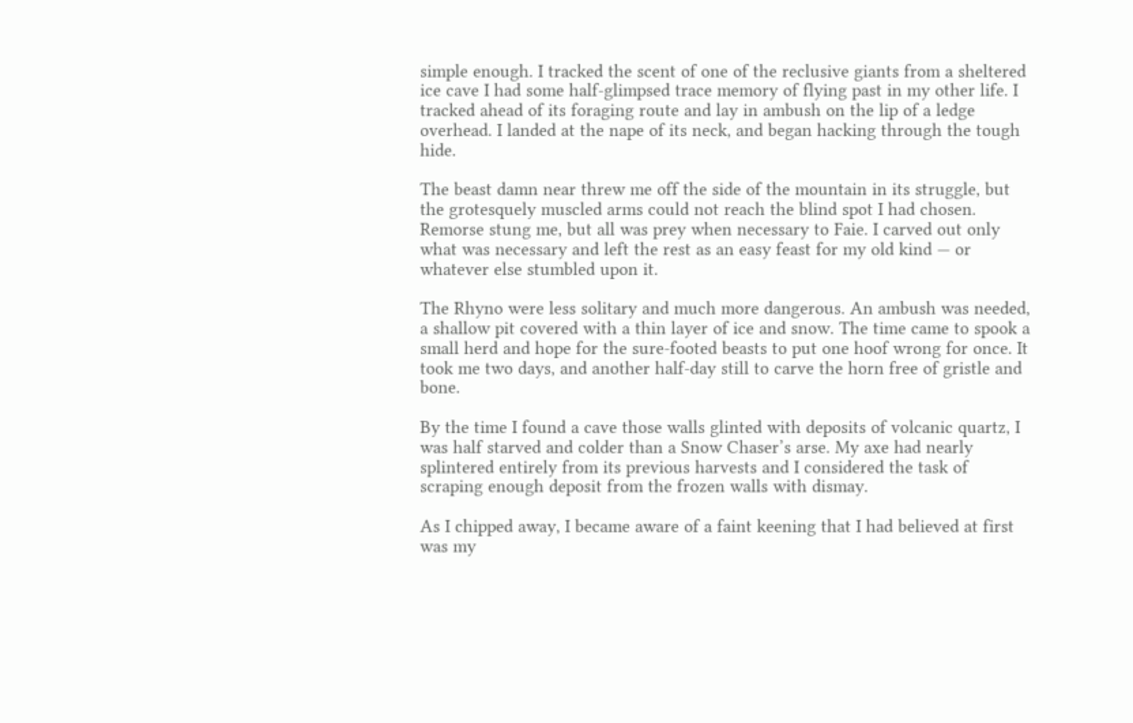simple enough. I tracked the scent of one of the reclusive giants from a sheltered ice cave I had some half-glimpsed trace memory of flying past in my other life. I tracked ahead of its foraging route and lay in ambush on the lip of a ledge overhead. I landed at the nape of its neck, and began hacking through the tough hide.

The beast damn near threw me off the side of the mountain in its struggle, but the grotesquely muscled arms could not reach the blind spot I had chosen. Remorse stung me, but all was prey when necessary to Faie. I carved out only what was necessary and left the rest as an easy feast for my old kind — or whatever else stumbled upon it.

The Rhyno were less solitary and much more dangerous. An ambush was needed, a shallow pit covered with a thin layer of ice and snow. The time came to spook a small herd and hope for the sure-footed beasts to put one hoof wrong for once. It took me two days, and another half-day still to carve the horn free of gristle and bone.

By the time I found a cave those walls glinted with deposits of volcanic quartz, I was half starved and colder than a Snow Chaser’s arse. My axe had nearly splintered entirely from its previous harvests and I considered the task of scraping enough deposit from the frozen walls with dismay.

As I chipped away, I became aware of a faint keening that I had believed at first was my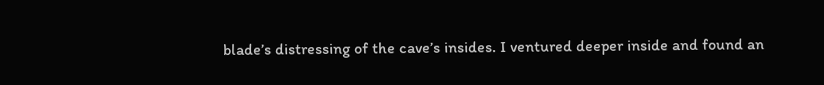blade’s distressing of the cave’s insides. I ventured deeper inside and found an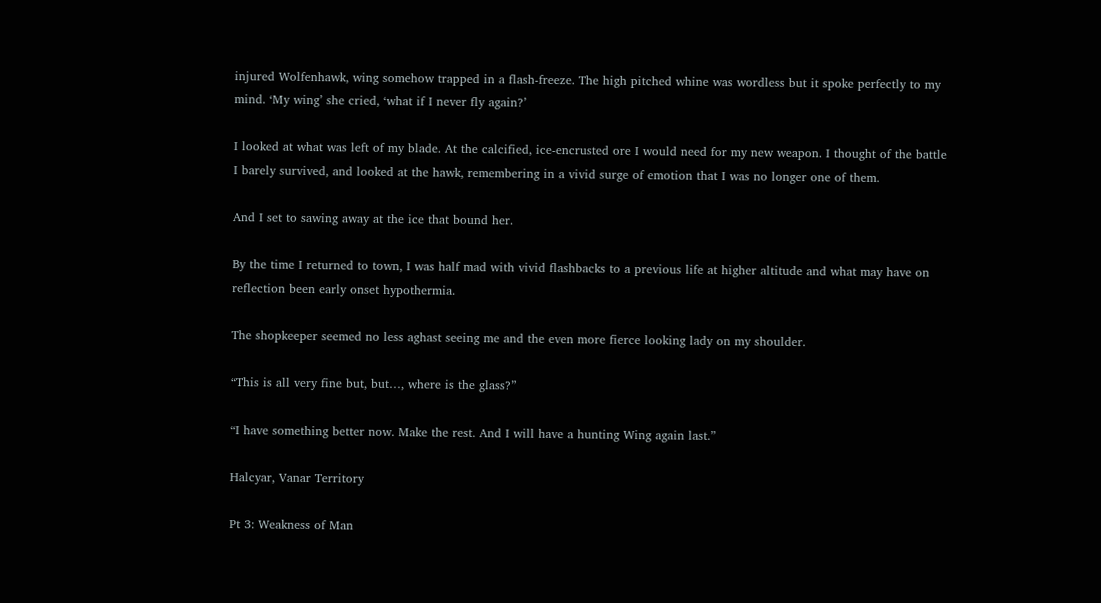injured Wolfenhawk, wing somehow trapped in a flash-freeze. The high pitched whine was wordless but it spoke perfectly to my mind. ‘My wing’ she cried, ‘what if I never fly again?’

I looked at what was left of my blade. At the calcified, ice-encrusted ore I would need for my new weapon. I thought of the battle I barely survived, and looked at the hawk, remembering in a vivid surge of emotion that I was no longer one of them.

And I set to sawing away at the ice that bound her.

By the time I returned to town, I was half mad with vivid flashbacks to a previous life at higher altitude and what may have on reflection been early onset hypothermia.

The shopkeeper seemed no less aghast seeing me and the even more fierce looking lady on my shoulder.

“This is all very fine but, but…, where is the glass?”

“I have something better now. Make the rest. And I will have a hunting Wing again last.”

Halcyar, Vanar Territory

Pt 3: Weakness of Man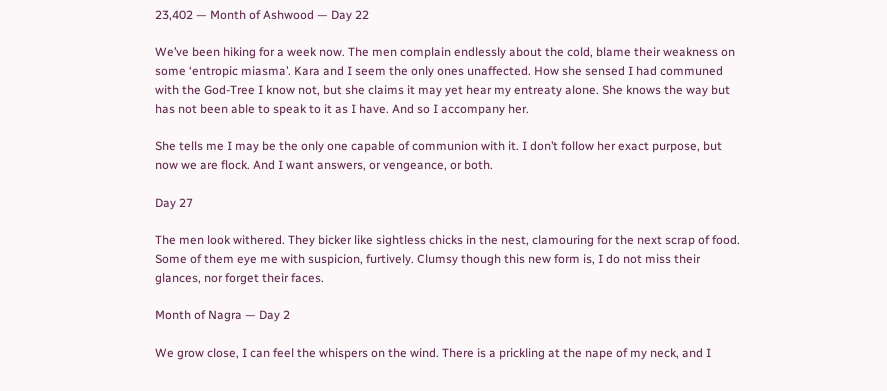23,402 — Month of Ashwood — Day 22

We’ve been hiking for a week now. The men complain endlessly about the cold, blame their weakness on some ‘entropic miasma’. Kara and I seem the only ones unaffected. How she sensed I had communed with the God-Tree I know not, but she claims it may yet hear my entreaty alone. She knows the way but has not been able to speak to it as I have. And so I accompany her.

She tells me I may be the only one capable of communion with it. I don’t follow her exact purpose, but now we are flock. And I want answers, or vengeance, or both.

Day 27

The men look withered. They bicker like sightless chicks in the nest, clamouring for the next scrap of food. Some of them eye me with suspicion, furtively. Clumsy though this new form is, I do not miss their glances, nor forget their faces.

Month of Nagra — Day 2

We grow close, I can feel the whispers on the wind. There is a prickling at the nape of my neck, and I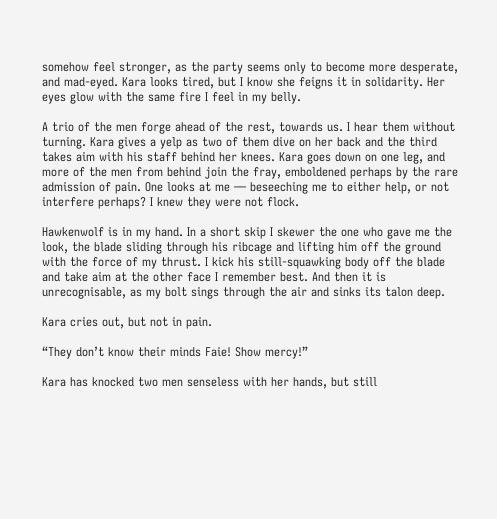somehow feel stronger, as the party seems only to become more desperate, and mad-eyed. Kara looks tired, but I know she feigns it in solidarity. Her eyes glow with the same fire I feel in my belly.

A trio of the men forge ahead of the rest, towards us. I hear them without turning. Kara gives a yelp as two of them dive on her back and the third takes aim with his staff behind her knees. Kara goes down on one leg, and more of the men from behind join the fray, emboldened perhaps by the rare admission of pain. One looks at me — beseeching me to either help, or not interfere perhaps? I knew they were not flock.

Hawkenwolf is in my hand. In a short skip I skewer the one who gave me the look, the blade sliding through his ribcage and lifting him off the ground with the force of my thrust. I kick his still-squawking body off the blade and take aim at the other face I remember best. And then it is unrecognisable, as my bolt sings through the air and sinks its talon deep.

Kara cries out, but not in pain.

“They don’t know their minds Faie! Show mercy!”

Kara has knocked two men senseless with her hands, but still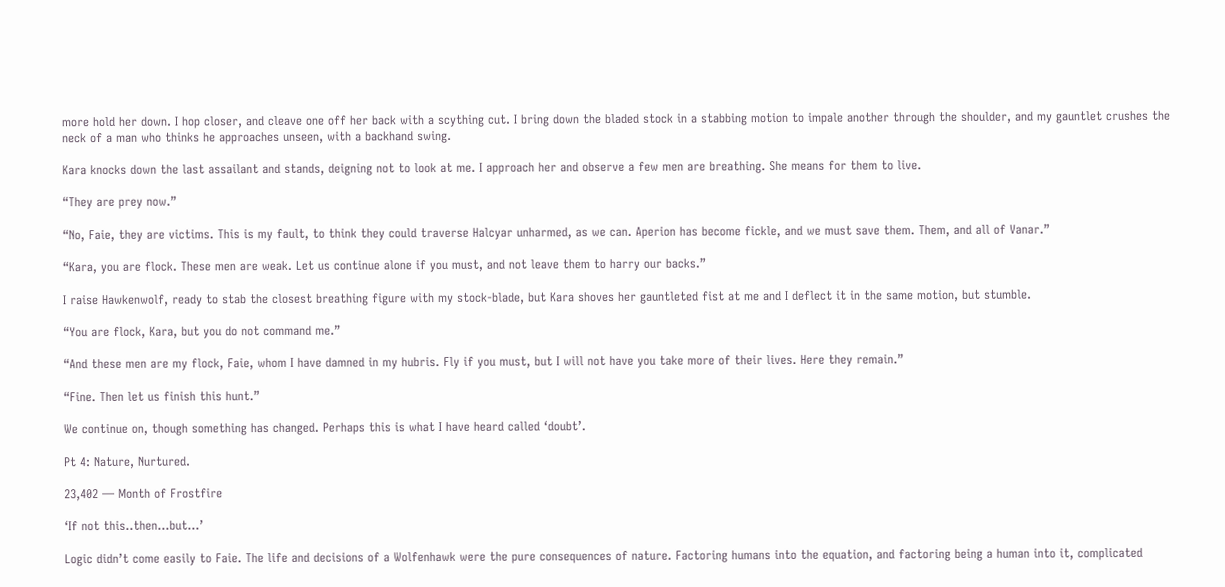more hold her down. I hop closer, and cleave one off her back with a scything cut. I bring down the bladed stock in a stabbing motion to impale another through the shoulder, and my gauntlet crushes the neck of a man who thinks he approaches unseen, with a backhand swing.

Kara knocks down the last assailant and stands, deigning not to look at me. I approach her and observe a few men are breathing. She means for them to live.

“They are prey now.”

“No, Faie, they are victims. This is my fault, to think they could traverse Halcyar unharmed, as we can. Aperion has become fickle, and we must save them. Them, and all of Vanar.”

“Kara, you are flock. These men are weak. Let us continue alone if you must, and not leave them to harry our backs.”

I raise Hawkenwolf, ready to stab the closest breathing figure with my stock-blade, but Kara shoves her gauntleted fist at me and I deflect it in the same motion, but stumble.

“You are flock, Kara, but you do not command me.”

“And these men are my flock, Faie, whom I have damned in my hubris. Fly if you must, but I will not have you take more of their lives. Here they remain.”

“Fine. Then let us finish this hunt.”

We continue on, though something has changed. Perhaps this is what I have heard called ‘doubt’.

Pt 4: Nature, Nurtured.

23,402 — Month of Frostfire

‘If not this..then…but…’

Logic didn’t come easily to Faie. The life and decisions of a Wolfenhawk were the pure consequences of nature. Factoring humans into the equation, and factoring being a human into it, complicated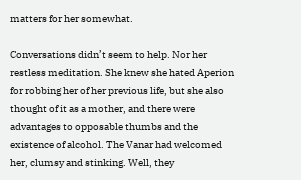matters for her somewhat.

Conversations didn’t seem to help. Nor her restless meditation. She knew she hated Aperion for robbing her of her previous life, but she also thought of it as a mother, and there were advantages to opposable thumbs and the existence of alcohol. The Vanar had welcomed her, clumsy and stinking. Well, they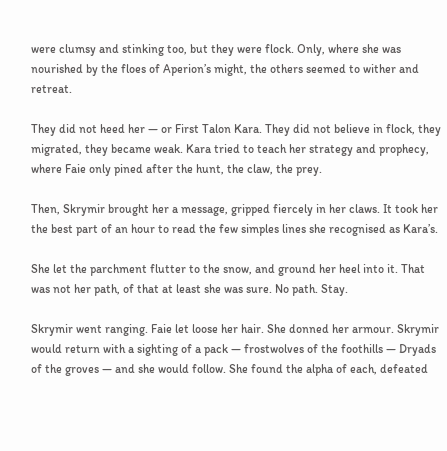were clumsy and stinking too, but they were flock. Only, where she was nourished by the floes of Aperion’s might, the others seemed to wither and retreat.

They did not heed her — or First Talon Kara. They did not believe in flock, they migrated, they became weak. Kara tried to teach her strategy and prophecy, where Faie only pined after the hunt, the claw, the prey.

Then, Skrymir brought her a message, gripped fiercely in her claws. It took her the best part of an hour to read the few simples lines she recognised as Kara’s.

She let the parchment flutter to the snow, and ground her heel into it. That was not her path, of that at least she was sure. No path. Stay.

Skrymir went ranging. Faie let loose her hair. She donned her armour. Skrymir would return with a sighting of a pack — frostwolves of the foothills — Dryads of the groves — and she would follow. She found the alpha of each, defeated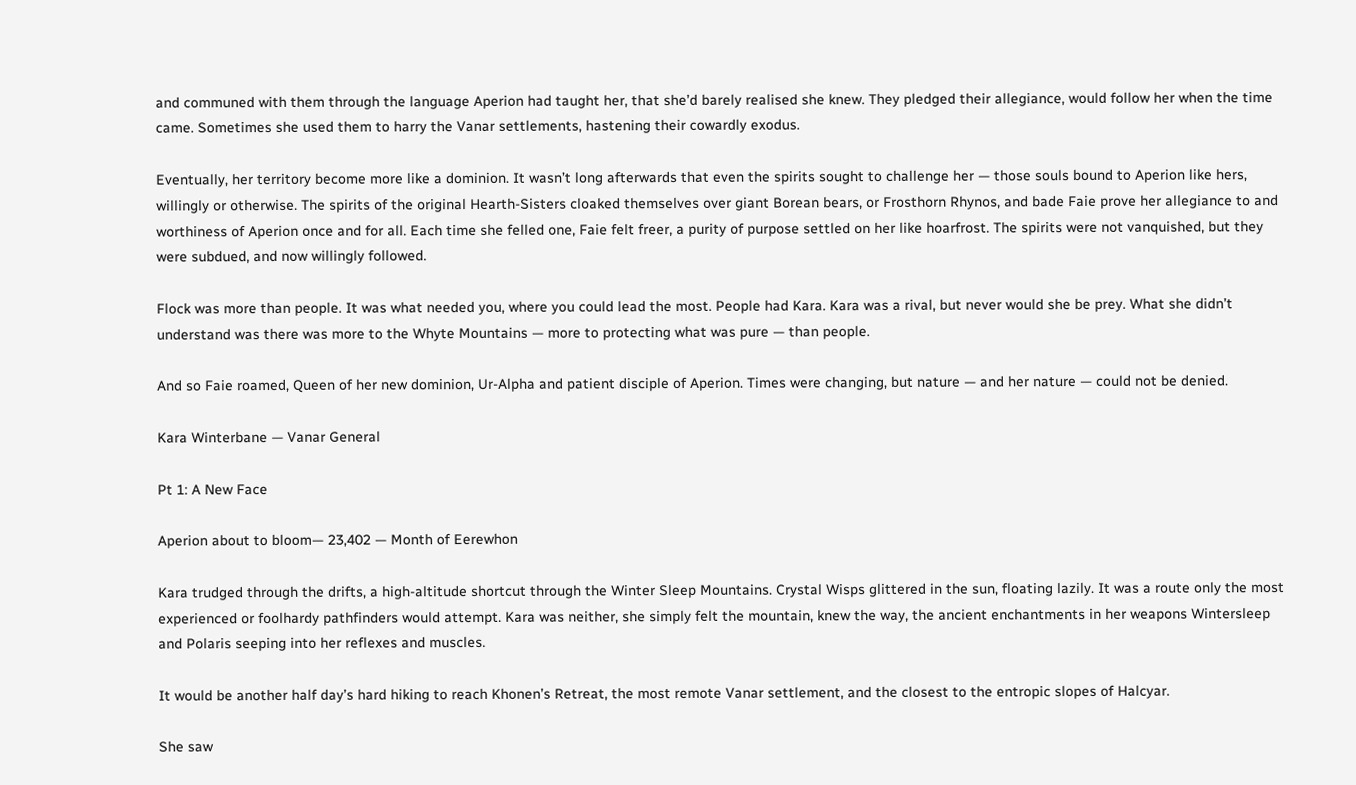and communed with them through the language Aperion had taught her, that she’d barely realised she knew. They pledged their allegiance, would follow her when the time came. Sometimes she used them to harry the Vanar settlements, hastening their cowardly exodus.

Eventually, her territory become more like a dominion. It wasn’t long afterwards that even the spirits sought to challenge her — those souls bound to Aperion like hers, willingly or otherwise. The spirits of the original Hearth-Sisters cloaked themselves over giant Borean bears, or Frosthorn Rhynos, and bade Faie prove her allegiance to and worthiness of Aperion once and for all. Each time she felled one, Faie felt freer, a purity of purpose settled on her like hoarfrost. The spirits were not vanquished, but they were subdued, and now willingly followed.

Flock was more than people. It was what needed you, where you could lead the most. People had Kara. Kara was a rival, but never would she be prey. What she didn’t understand was there was more to the Whyte Mountains — more to protecting what was pure — than people.

And so Faie roamed, Queen of her new dominion, Ur-Alpha and patient disciple of Aperion. Times were changing, but nature — and her nature — could not be denied.

Kara Winterbane — Vanar General

Pt 1: A New Face

Aperion about to bloom— 23,402 — Month of Eerewhon

Kara trudged through the drifts, a high-altitude shortcut through the Winter Sleep Mountains. Crystal Wisps glittered in the sun, floating lazily. It was a route only the most experienced or foolhardy pathfinders would attempt. Kara was neither, she simply felt the mountain, knew the way, the ancient enchantments in her weapons Wintersleep and Polaris seeping into her reflexes and muscles.

It would be another half day’s hard hiking to reach Khonen’s Retreat, the most remote Vanar settlement, and the closest to the entropic slopes of Halcyar.

She saw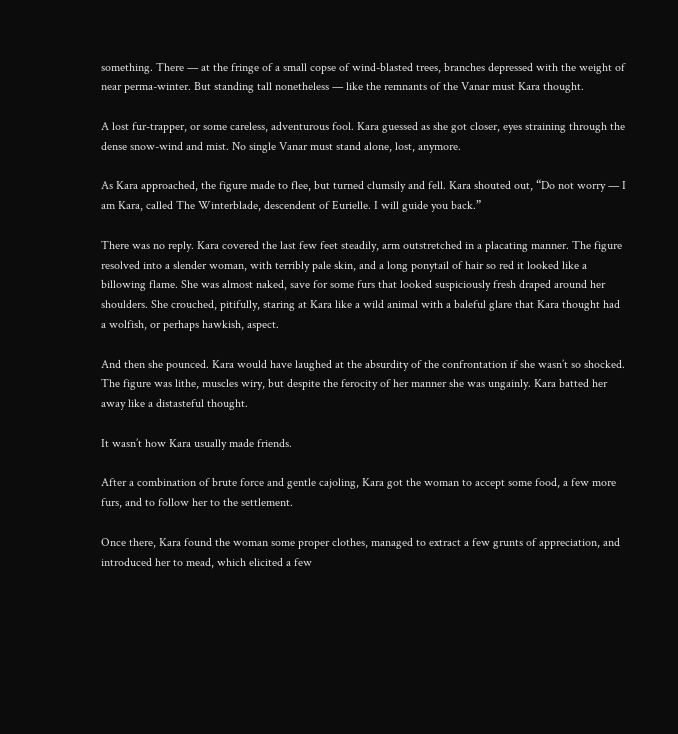something. There — at the fringe of a small copse of wind-blasted trees, branches depressed with the weight of near perma-winter. But standing tall nonetheless — like the remnants of the Vanar must Kara thought.

A lost fur-trapper, or some careless, adventurous fool. Kara guessed as she got closer, eyes straining through the dense snow-wind and mist. No single Vanar must stand alone, lost, anymore.

As Kara approached, the figure made to flee, but turned clumsily and fell. Kara shouted out, “Do not worry — I am Kara, called The Winterblade, descendent of Eurielle. I will guide you back.”

There was no reply. Kara covered the last few feet steadily, arm outstretched in a placating manner. The figure resolved into a slender woman, with terribly pale skin, and a long ponytail of hair so red it looked like a billowing flame. She was almost naked, save for some furs that looked suspiciously fresh draped around her shoulders. She crouched, pitifully, staring at Kara like a wild animal with a baleful glare that Kara thought had a wolfish, or perhaps hawkish, aspect.

And then she pounced. Kara would have laughed at the absurdity of the confrontation if she wasn’t so shocked. The figure was lithe, muscles wiry, but despite the ferocity of her manner she was ungainly. Kara batted her away like a distasteful thought.

It wasn’t how Kara usually made friends.

After a combination of brute force and gentle cajoling, Kara got the woman to accept some food, a few more furs, and to follow her to the settlement.

Once there, Kara found the woman some proper clothes, managed to extract a few grunts of appreciation, and introduced her to mead, which elicited a few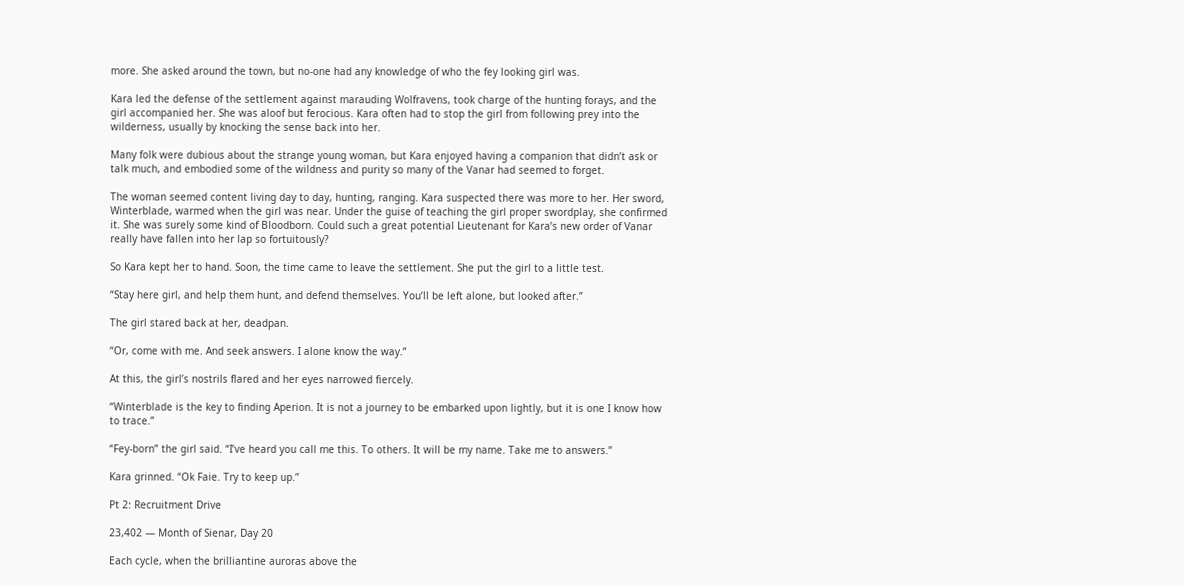more. She asked around the town, but no-one had any knowledge of who the fey looking girl was.

Kara led the defense of the settlement against marauding Wolfravens, took charge of the hunting forays, and the girl accompanied her. She was aloof but ferocious. Kara often had to stop the girl from following prey into the wilderness, usually by knocking the sense back into her.

Many folk were dubious about the strange young woman, but Kara enjoyed having a companion that didn’t ask or talk much, and embodied some of the wildness and purity so many of the Vanar had seemed to forget.

The woman seemed content living day to day, hunting, ranging. Kara suspected there was more to her. Her sword, Winterblade, warmed when the girl was near. Under the guise of teaching the girl proper swordplay, she confirmed it. She was surely some kind of Bloodborn. Could such a great potential Lieutenant for Kara’s new order of Vanar really have fallen into her lap so fortuitously?

So Kara kept her to hand. Soon, the time came to leave the settlement. She put the girl to a little test.

“Stay here girl, and help them hunt, and defend themselves. You’ll be left alone, but looked after.”

The girl stared back at her, deadpan.

“Or, come with me. And seek answers. I alone know the way.”

At this, the girl’s nostrils flared and her eyes narrowed fiercely.

“Winterblade is the key to finding Aperion. It is not a journey to be embarked upon lightly, but it is one I know how to trace.”

“Fey-born” the girl said. “I’ve heard you call me this. To others. It will be my name. Take me to answers.”

Kara grinned. “Ok Faie. Try to keep up.”

Pt 2: Recruitment Drive

23,402 — Month of Sienar, Day 20

Each cycle, when the brilliantine auroras above the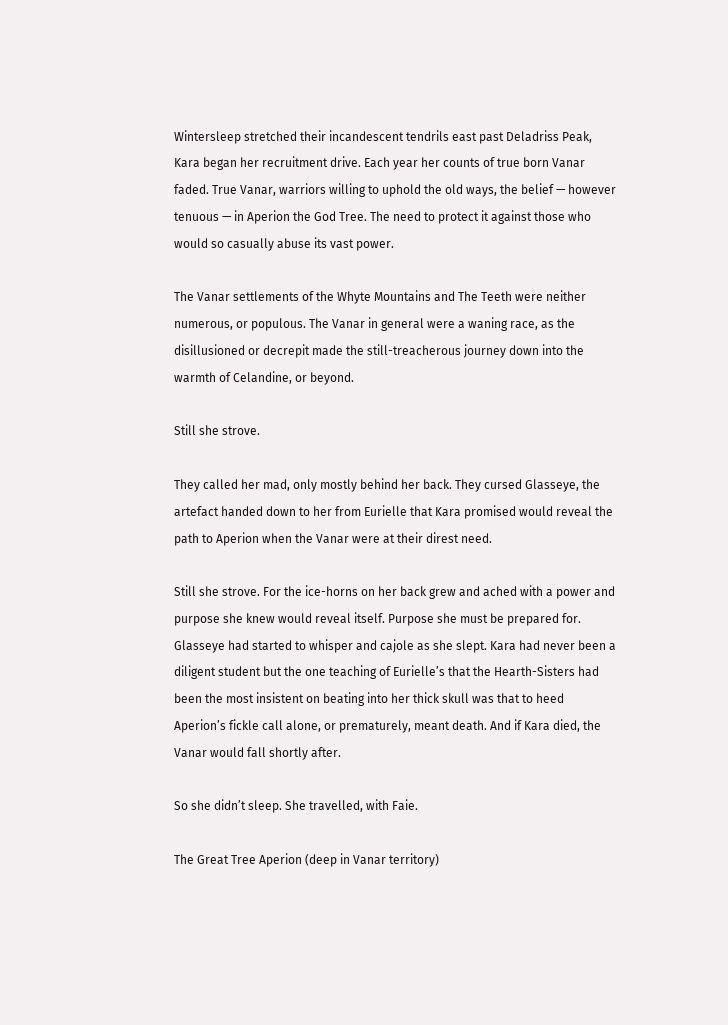Wintersleep stretched their incandescent tendrils east past Deladriss Peak, Kara began her recruitment drive. Each year her counts of true born Vanar faded. True Vanar, warriors willing to uphold the old ways, the belief — however tenuous — in Aperion the God Tree. The need to protect it against those who would so casually abuse its vast power.

The Vanar settlements of the Whyte Mountains and The Teeth were neither numerous, or populous. The Vanar in general were a waning race, as the disillusioned or decrepit made the still-treacherous journey down into the warmth of Celandine, or beyond.

Still she strove.

They called her mad, only mostly behind her back. They cursed Glasseye, the artefact handed down to her from Eurielle that Kara promised would reveal the path to Aperion when the Vanar were at their direst need.

Still she strove. For the ice-horns on her back grew and ached with a power and purpose she knew would reveal itself. Purpose she must be prepared for. Glasseye had started to whisper and cajole as she slept. Kara had never been a diligent student but the one teaching of Eurielle’s that the Hearth-Sisters had been the most insistent on beating into her thick skull was that to heed Aperion’s fickle call alone, or prematurely, meant death. And if Kara died, the Vanar would fall shortly after.

So she didn’t sleep. She travelled, with Faie.

The Great Tree Aperion (deep in Vanar territory)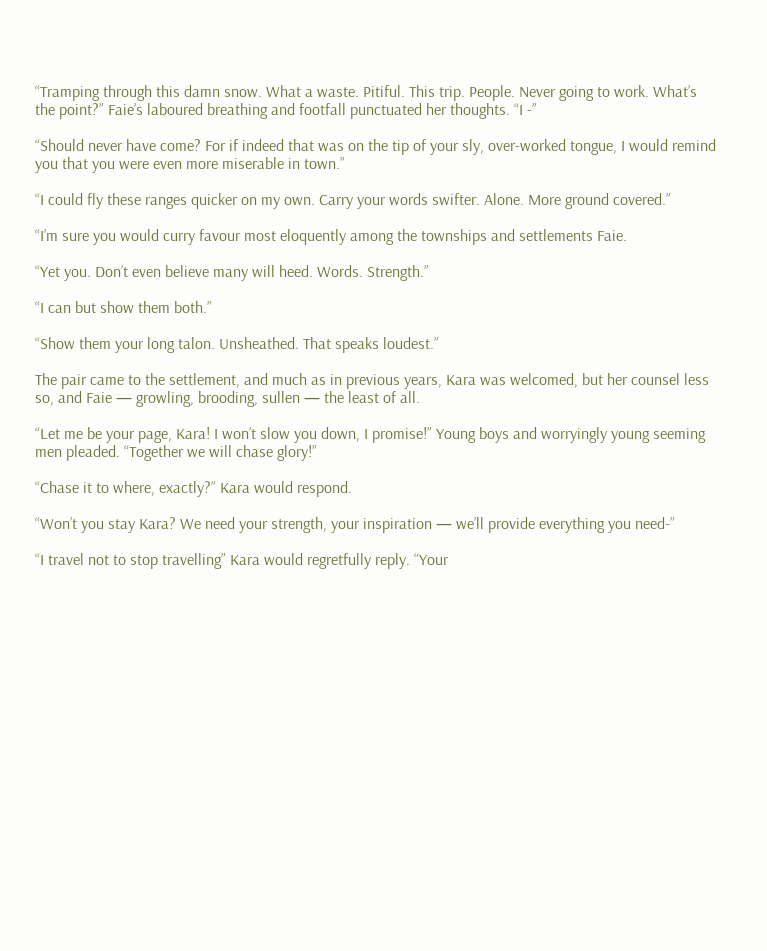“Tramping through this damn snow. What a waste. Pitiful. This trip. People. Never going to work. What’s the point?” Faie’s laboured breathing and footfall punctuated her thoughts. “I -”

“Should never have come? For if indeed that was on the tip of your sly, over-worked tongue, I would remind you that you were even more miserable in town.”

“I could fly these ranges quicker on my own. Carry your words swifter. Alone. More ground covered.”

“I’m sure you would curry favour most eloquently among the townships and settlements Faie.

“Yet you. Don’t even believe many will heed. Words. Strength.”

“I can but show them both.”

“Show them your long talon. Unsheathed. That speaks loudest.”

The pair came to the settlement, and much as in previous years, Kara was welcomed, but her counsel less so, and Faie — growling, brooding, sullen — the least of all.

“Let me be your page, Kara! I won’t slow you down, I promise!” Young boys and worryingly young seeming men pleaded. “Together we will chase glory!”

“Chase it to where, exactly?” Kara would respond.

“Won’t you stay Kara? We need your strength, your inspiration — we’ll provide everything you need-”

“I travel not to stop travelling” Kara would regretfully reply. “Your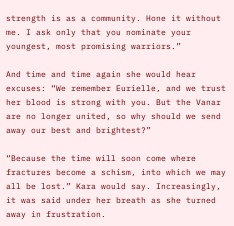strength is as a community. Hone it without me. I ask only that you nominate your youngest, most promising warriors.”

And time and time again she would hear excuses: “We remember Eurielle, and we trust her blood is strong with you. But the Vanar are no longer united, so why should we send away our best and brightest?”

“Because the time will soon come where fractures become a schism, into which we may all be lost.” Kara would say. Increasingly, it was said under her breath as she turned away in frustration.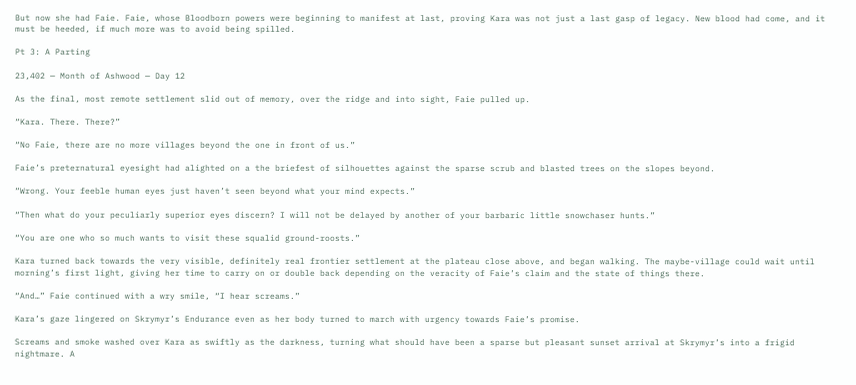But now she had Faie. Faie, whose Bloodborn powers were beginning to manifest at last, proving Kara was not just a last gasp of legacy. New blood had come, and it must be heeded, if much more was to avoid being spilled.

Pt 3: A Parting

23,402 — Month of Ashwood — Day 12

As the final, most remote settlement slid out of memory, over the ridge and into sight, Faie pulled up.

“Kara. There. There?”

“No Faie, there are no more villages beyond the one in front of us.”

Faie’s preternatural eyesight had alighted on a the briefest of silhouettes against the sparse scrub and blasted trees on the slopes beyond.

“Wrong. Your feeble human eyes just haven’t seen beyond what your mind expects.”

“Then what do your peculiarly superior eyes discern? I will not be delayed by another of your barbaric little snowchaser hunts.”

“You are one who so much wants to visit these squalid ground-roosts.”

Kara turned back towards the very visible, definitely real frontier settlement at the plateau close above, and began walking. The maybe-village could wait until morning’s first light, giving her time to carry on or double back depending on the veracity of Faie’s claim and the state of things there.

“And…” Faie continued with a wry smile, “I hear screams.”

Kara’s gaze lingered on Skrymyr’s Endurance even as her body turned to march with urgency towards Faie’s promise.

Screams and smoke washed over Kara as swiftly as the darkness, turning what should have been a sparse but pleasant sunset arrival at Skrymyr’s into a frigid nightmare. A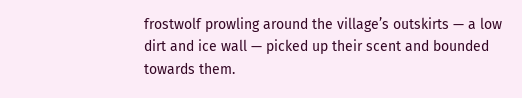frostwolf prowling around the village’s outskirts — a low dirt and ice wall — picked up their scent and bounded towards them.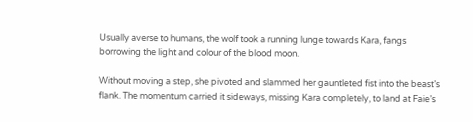Usually averse to humans, the wolf took a running lunge towards Kara, fangs borrowing the light and colour of the blood moon.

Without moving a step, she pivoted and slammed her gauntleted fist into the beast’s flank. The momentum carried it sideways, missing Kara completely, to land at Faie’s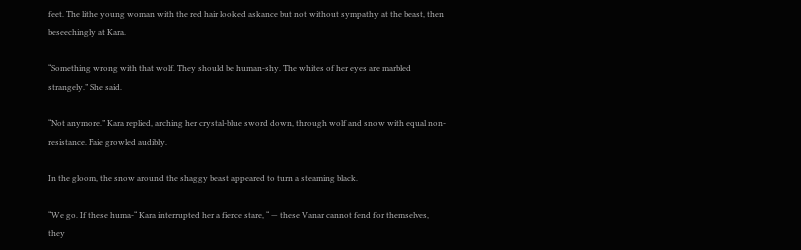feet. The lithe young woman with the red hair looked askance but not without sympathy at the beast, then beseechingly at Kara.

“Something wrong with that wolf. They should be human-shy. The whites of her eyes are marbled strangely.” She said.

“Not anymore.” Kara replied, arching her crystal-blue sword down, through wolf and snow with equal non-resistance. Faie growled audibly.

In the gloom, the snow around the shaggy beast appeared to turn a steaming black.

“We go. If these huma-“ Kara interrupted her a fierce stare, “ — these Vanar cannot fend for themselves, they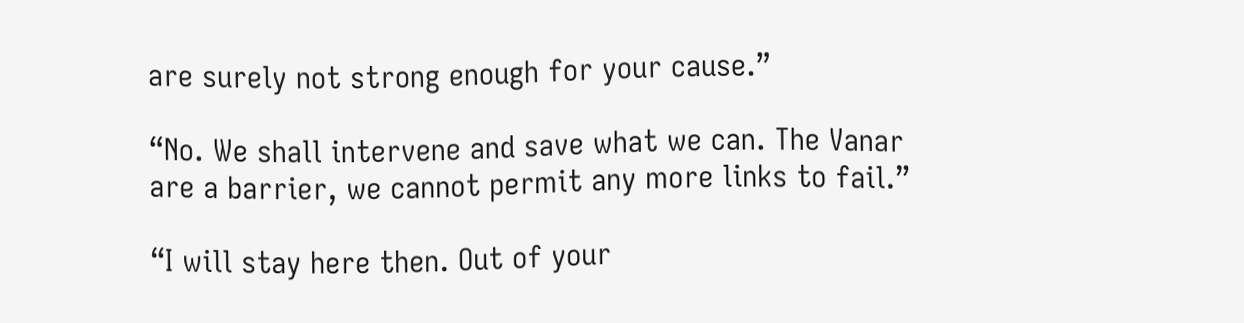are surely not strong enough for your cause.”

“No. We shall intervene and save what we can. The Vanar are a barrier, we cannot permit any more links to fail.”

“I will stay here then. Out of your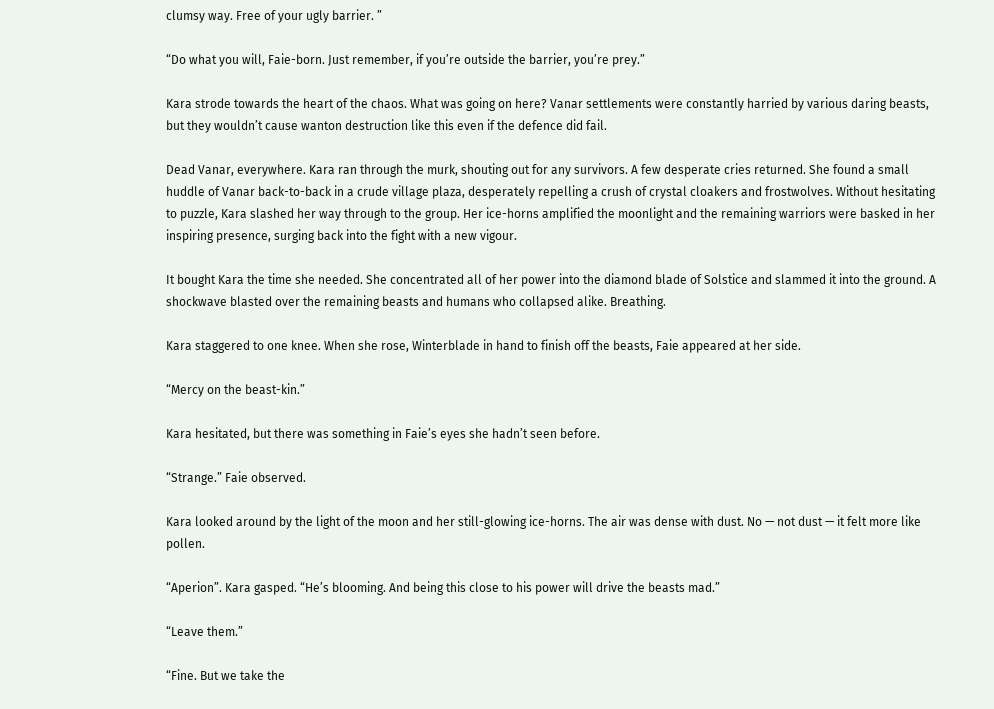clumsy way. Free of your ugly barrier. ”

“Do what you will, Faie-born. Just remember, if you’re outside the barrier, you’re prey.”

Kara strode towards the heart of the chaos. What was going on here? Vanar settlements were constantly harried by various daring beasts, but they wouldn’t cause wanton destruction like this even if the defence did fail.

Dead Vanar, everywhere. Kara ran through the murk, shouting out for any survivors. A few desperate cries returned. She found a small huddle of Vanar back-to-back in a crude village plaza, desperately repelling a crush of crystal cloakers and frostwolves. Without hesitating to puzzle, Kara slashed her way through to the group. Her ice-horns amplified the moonlight and the remaining warriors were basked in her inspiring presence, surging back into the fight with a new vigour.

It bought Kara the time she needed. She concentrated all of her power into the diamond blade of Solstice and slammed it into the ground. A shockwave blasted over the remaining beasts and humans who collapsed alike. Breathing.

Kara staggered to one knee. When she rose, Winterblade in hand to finish off the beasts, Faie appeared at her side.

“Mercy on the beast-kin.”

Kara hesitated, but there was something in Faie’s eyes she hadn’t seen before.

“Strange.” Faie observed.

Kara looked around by the light of the moon and her still-glowing ice-horns. The air was dense with dust. No — not dust — it felt more like pollen.

“Aperion”. Kara gasped. “He’s blooming. And being this close to his power will drive the beasts mad.”

“Leave them.”

“Fine. But we take the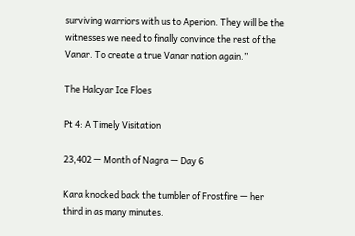surviving warriors with us to Aperion. They will be the witnesses we need to finally convince the rest of the Vanar. To create a true Vanar nation again.”

The Halcyar Ice Floes

Pt 4: A Timely Visitation

23,402 — Month of Nagra — Day 6

Kara knocked back the tumbler of Frostfire — her third in as many minutes.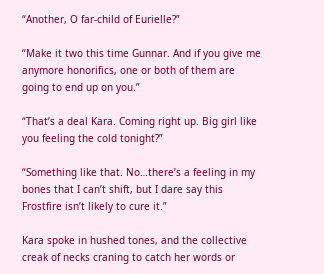“Another, O far-child of Eurielle?”

“Make it two this time Gunnar. And if you give me anymore honorifics, one or both of them are going to end up on you.”

“That’s a deal Kara. Coming right up. Big girl like you feeling the cold tonight?”

“Something like that. No…there’s a feeling in my bones that I can’t shift, but I dare say this Frostfire isn’t likely to cure it.”

Kara spoke in hushed tones, and the collective creak of necks craning to catch her words or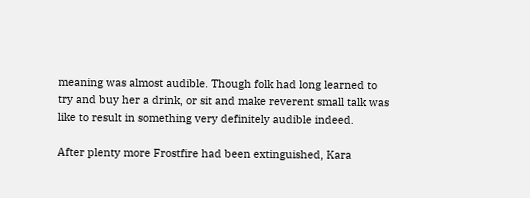meaning was almost audible. Though folk had long learned to try and buy her a drink, or sit and make reverent small talk was like to result in something very definitely audible indeed.

After plenty more Frostfire had been extinguished, Kara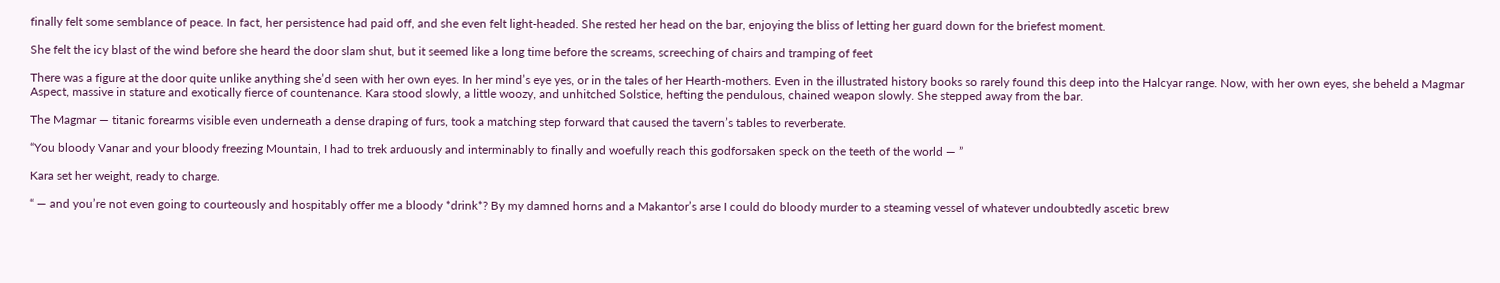finally felt some semblance of peace. In fact, her persistence had paid off, and she even felt light-headed. She rested her head on the bar, enjoying the bliss of letting her guard down for the briefest moment.

She felt the icy blast of the wind before she heard the door slam shut, but it seemed like a long time before the screams, screeching of chairs and tramping of feet

There was a figure at the door quite unlike anything she’d seen with her own eyes. In her mind’s eye yes, or in the tales of her Hearth-mothers. Even in the illustrated history books so rarely found this deep into the Halcyar range. Now, with her own eyes, she beheld a Magmar Aspect, massive in stature and exotically fierce of countenance. Kara stood slowly, a little woozy, and unhitched Solstice, hefting the pendulous, chained weapon slowly. She stepped away from the bar.

The Magmar — titanic forearms visible even underneath a dense draping of furs, took a matching step forward that caused the tavern’s tables to reverberate.

“You bloody Vanar and your bloody freezing Mountain, I had to trek arduously and interminably to finally and woefully reach this godforsaken speck on the teeth of the world — ”

Kara set her weight, ready to charge.

“ — and you’re not even going to courteously and hospitably offer me a bloody *drink*? By my damned horns and a Makantor’s arse I could do bloody murder to a steaming vessel of whatever undoubtedly ascetic brew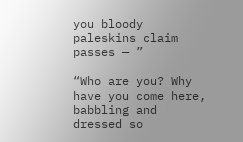you bloody paleskins claim passes — ”

“Who are you? Why have you come here, babbling and dressed so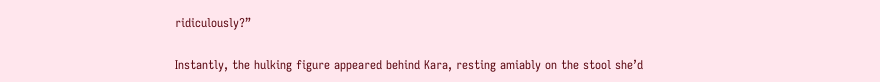ridiculously?”

Instantly, the hulking figure appeared behind Kara, resting amiably on the stool she’d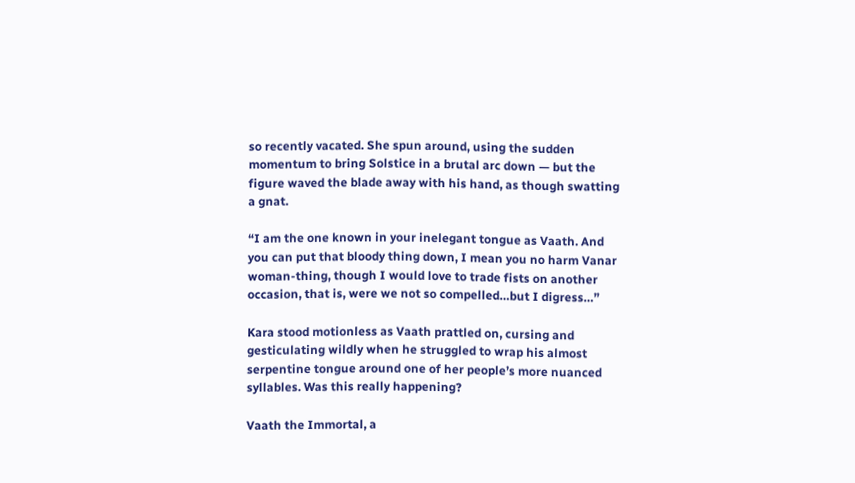so recently vacated. She spun around, using the sudden momentum to bring Solstice in a brutal arc down — but the figure waved the blade away with his hand, as though swatting a gnat.

“I am the one known in your inelegant tongue as Vaath. And you can put that bloody thing down, I mean you no harm Vanar woman-thing, though I would love to trade fists on another occasion, that is, were we not so compelled…but I digress…”

Kara stood motionless as Vaath prattled on, cursing and gesticulating wildly when he struggled to wrap his almost serpentine tongue around one of her people’s more nuanced syllables. Was this really happening?

Vaath the Immortal, a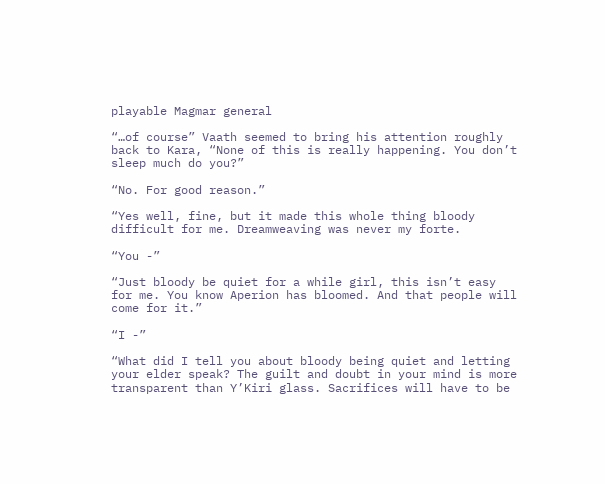playable Magmar general

“…of course” Vaath seemed to bring his attention roughly back to Kara, “None of this is really happening. You don’t sleep much do you?”

“No. For good reason.”

“Yes well, fine, but it made this whole thing bloody difficult for me. Dreamweaving was never my forte.

“You -”

“Just bloody be quiet for a while girl, this isn’t easy for me. You know Aperion has bloomed. And that people will come for it.”

“I -”

“What did I tell you about bloody being quiet and letting your elder speak? The guilt and doubt in your mind is more transparent than Y’Kiri glass. Sacrifices will have to be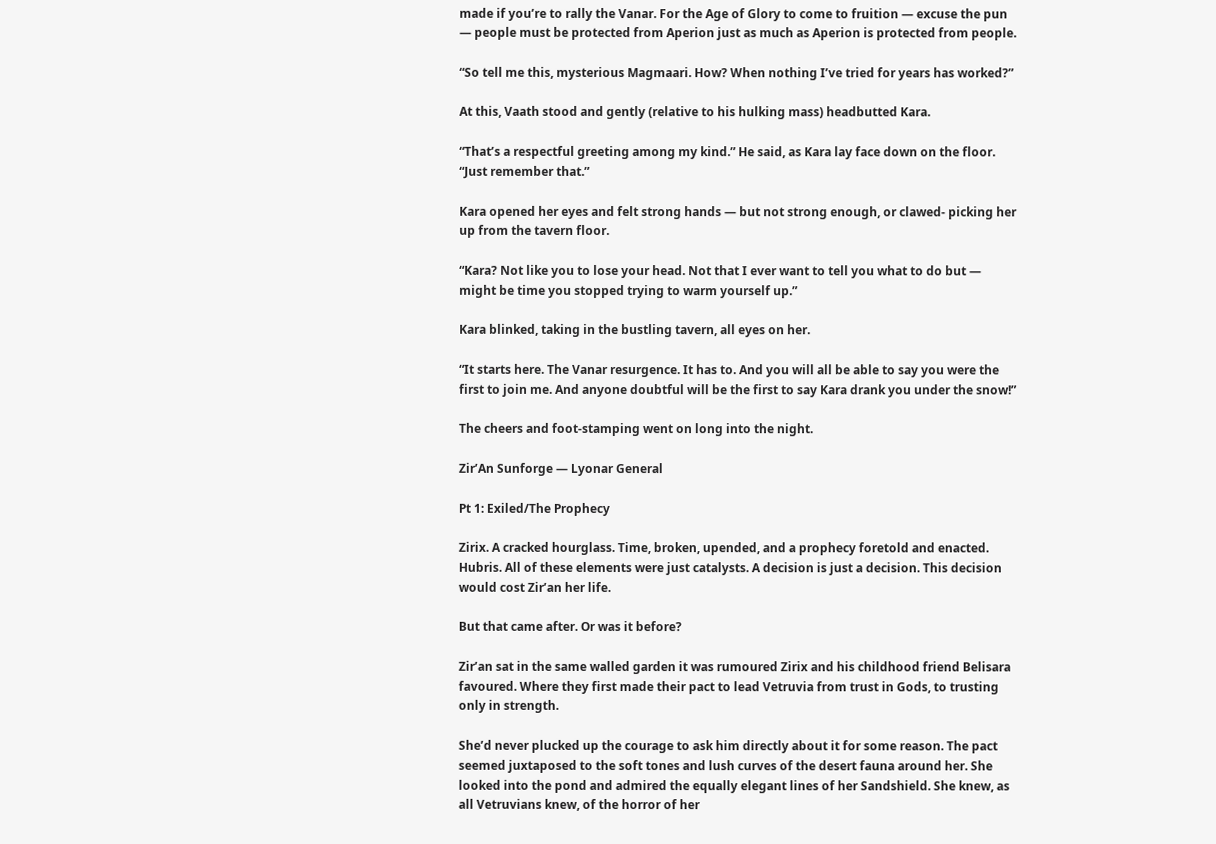made if you’re to rally the Vanar. For the Age of Glory to come to fruition — excuse the pun — people must be protected from Aperion just as much as Aperion is protected from people.

“So tell me this, mysterious Magmaari. How? When nothing I’ve tried for years has worked?”

At this, Vaath stood and gently (relative to his hulking mass) headbutted Kara.

“That’s a respectful greeting among my kind.” He said, as Kara lay face down on the floor. “Just remember that.”

Kara opened her eyes and felt strong hands — but not strong enough, or clawed- picking her up from the tavern floor.

“Kara? Not like you to lose your head. Not that I ever want to tell you what to do but — might be time you stopped trying to warm yourself up.”

Kara blinked, taking in the bustling tavern, all eyes on her.

“It starts here. The Vanar resurgence. It has to. And you will all be able to say you were the first to join me. And anyone doubtful will be the first to say Kara drank you under the snow!”

The cheers and foot-stamping went on long into the night.

Zir’An Sunforge — Lyonar General

Pt 1: Exiled/The Prophecy

Zirix. A cracked hourglass. Time, broken, upended, and a prophecy foretold and enacted. Hubris. All of these elements were just catalysts. A decision is just a decision. This decision would cost Zir’an her life.

But that came after. Or was it before?

Zir’an sat in the same walled garden it was rumoured Zirix and his childhood friend Belisara favoured. Where they first made their pact to lead Vetruvia from trust in Gods, to trusting only in strength.

She’d never plucked up the courage to ask him directly about it for some reason. The pact seemed juxtaposed to the soft tones and lush curves of the desert fauna around her. She looked into the pond and admired the equally elegant lines of her Sandshield. She knew, as all Vetruvians knew, of the horror of her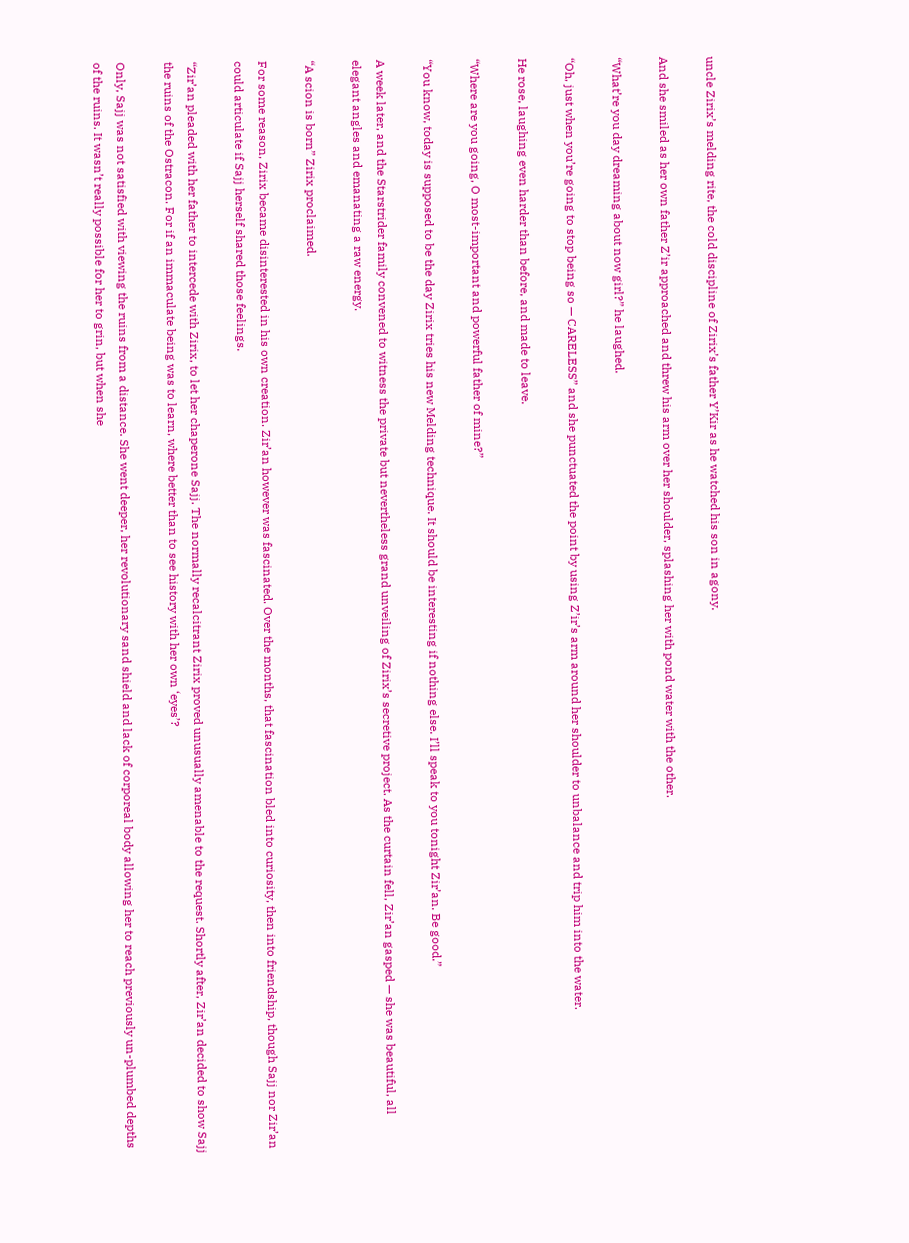uncle Zirix’s melding rite, the cold discipline of Zirix’s father Y’Kir as he watched his son in agony.

And she smiled as her own father Z’ir approached and threw his arm over her shoulder, splashing her with pond water with the other.

“What’re you day dreaming about now girl?” he laughed.

“Oh, just when you’re going to stop being so — CARELESS” and she punctuated the point by using Z’ir’s arm around her shoulder to unbalance and trip him into the water.

He rose, laughing even harder than before, and made to leave.

“Where are you going, O most-important and powerful father of mine?”

“You know, today is supposed to be the day Zirix tries his new Melding technique. It should be interesting if nothing else. I’ll speak to you tonight Zir’an. Be good.”

A week later, and the Starstrider family convened to witness the private but nevertheless grand unveiling of Zirix’s secretive project. As the curtain fell, Zir’an gasped — she was beautiful, all elegant angles and emanating a raw energy.

“A scion is born” Zirix proclaimed.

For some reason, Zirix became disinterested in his own creation. Zir’an however was fascinated. Over the months, that fascination bled into curiosity, then into friendship, though Sajj nor Zir’an could articulate if Sajj herself shared those feelings.

“Zir’an pleaded with her father to intercede with Zirix, to let her chaperone Sajj. The normally recalcitrant Zirix proved unusually amenable to the request. Shortly after, Zir’an decided to show Sajj the ruins of the Ostracon. For if an immaculate being was to learn, where better than to see history with her own ‘eyes’?

Only, Sajj was not satisfied with viewing the ruins from a distance. She went deeper, her revolutionary sand shield and lack of corporeal body allowing her to reach previously un-plumbed depths of the ruins. It wasn’t really possible for her to grin, but when she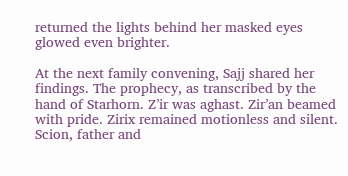returned the lights behind her masked eyes glowed even brighter.

At the next family convening, Sajj shared her findings. The prophecy, as transcribed by the hand of Starhorn. Z’ir was aghast. Zir’an beamed with pride. Zirix remained motionless and silent. Scion, father and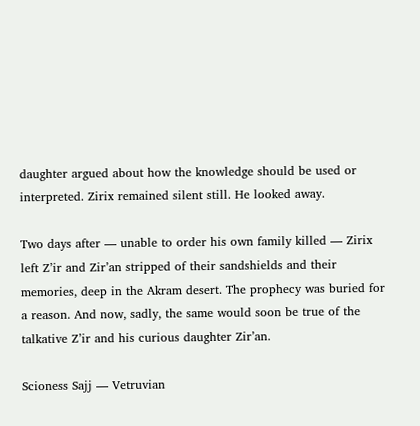daughter argued about how the knowledge should be used or interpreted. Zirix remained silent still. He looked away.

Two days after — unable to order his own family killed — Zirix left Z’ir and Zir’an stripped of their sandshields and their memories, deep in the Akram desert. The prophecy was buried for a reason. And now, sadly, the same would soon be true of the talkative Z’ir and his curious daughter Zir’an.

Scioness Sajj — Vetruvian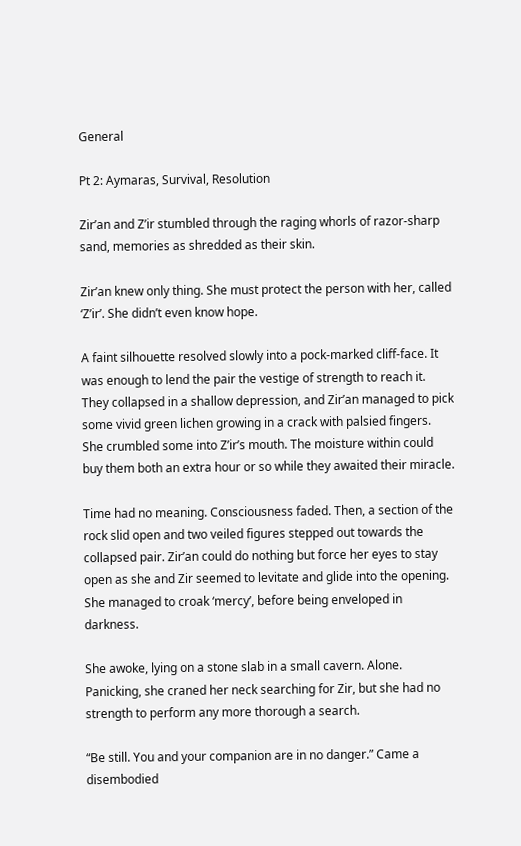General

Pt 2: Aymaras, Survival, Resolution

Zir’an and Z’ir stumbled through the raging whorls of razor-sharp sand, memories as shredded as their skin.

Zir’an knew only thing. She must protect the person with her, called ‘Z’ir’. She didn’t even know hope.

A faint silhouette resolved slowly into a pock-marked cliff-face. It was enough to lend the pair the vestige of strength to reach it. They collapsed in a shallow depression, and Zir’an managed to pick some vivid green lichen growing in a crack with palsied fingers. She crumbled some into Z’ir’s mouth. The moisture within could buy them both an extra hour or so while they awaited their miracle.

Time had no meaning. Consciousness faded. Then, a section of the rock slid open and two veiled figures stepped out towards the collapsed pair. Zir’an could do nothing but force her eyes to stay open as she and Zir seemed to levitate and glide into the opening. She managed to croak ‘mercy’, before being enveloped in darkness.

She awoke, lying on a stone slab in a small cavern. Alone. Panicking, she craned her neck searching for Zir, but she had no strength to perform any more thorough a search.

“Be still. You and your companion are in no danger.” Came a disembodied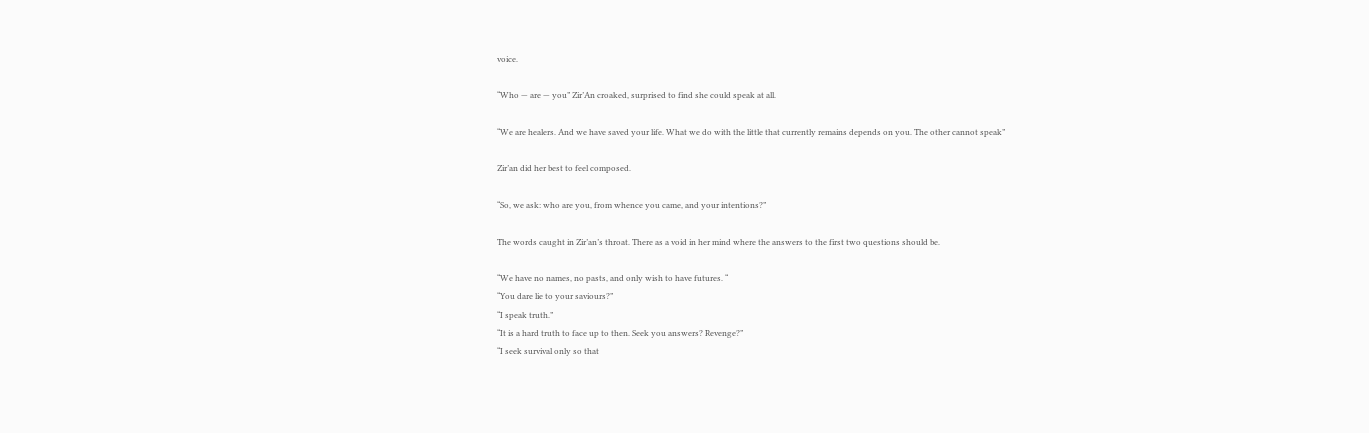voice.

“Who — are — you” Zir’An croaked, surprised to find she could speak at all.

“We are healers. And we have saved your life. What we do with the little that currently remains depends on you. The other cannot speak”

Zir’an did her best to feel composed.

“So, we ask: who are you, from whence you came, and your intentions?”

The words caught in Zir’an’s throat. There as a void in her mind where the answers to the first two questions should be.

“We have no names, no pasts, and only wish to have futures. “
“You dare lie to your saviours?”
“I speak truth.”
“It is a hard truth to face up to then. Seek you answers? Revenge?”
“I seek survival only so that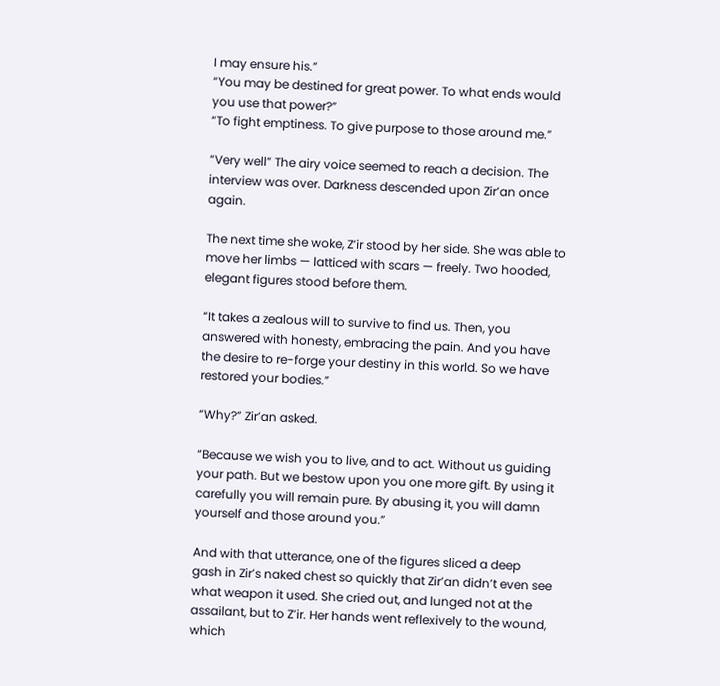I may ensure his.”
“You may be destined for great power. To what ends would you use that power?”
“To fight emptiness. To give purpose to those around me.”

“Very well” The airy voice seemed to reach a decision. The interview was over. Darkness descended upon Zir’an once again.

The next time she woke, Z’ir stood by her side. She was able to move her limbs — latticed with scars — freely. Two hooded, elegant figures stood before them.

“It takes a zealous will to survive to find us. Then, you answered with honesty, embracing the pain. And you have the desire to re-forge your destiny in this world. So we have restored your bodies.”

“Why?” Zir’an asked.

“Because we wish you to live, and to act. Without us guiding your path. But we bestow upon you one more gift. By using it carefully you will remain pure. By abusing it, you will damn yourself and those around you.”

And with that utterance, one of the figures sliced a deep gash in Zir’s naked chest so quickly that Zir’an didn’t even see what weapon it used. She cried out, and lunged not at the assailant, but to Z’ir. Her hands went reflexively to the wound, which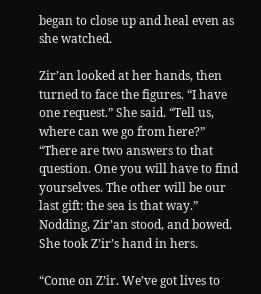began to close up and heal even as she watched.

Zir’an looked at her hands, then turned to face the figures. “I have one request.” She said. “Tell us, where can we go from here?”
“There are two answers to that question. One you will have to find yourselves. The other will be our last gift: the sea is that way.”
Nodding, Zir’an stood, and bowed. She took Z’ir’s hand in hers.

“Come on Z’ir. We’ve got lives to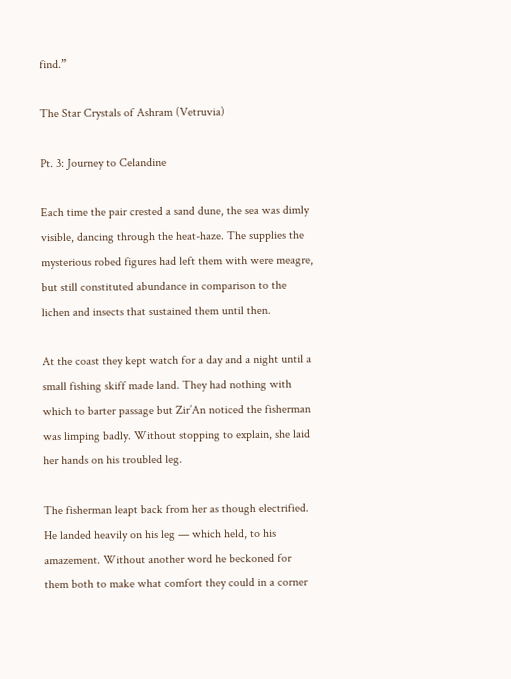find.”

The Star Crystals of Ashram (Vetruvia)

Pt. 3: Journey to Celandine

Each time the pair crested a sand dune, the sea was dimly visible, dancing through the heat-haze. The supplies the mysterious robed figures had left them with were meagre, but still constituted abundance in comparison to the lichen and insects that sustained them until then.

At the coast they kept watch for a day and a night until a small fishing skiff made land. They had nothing with which to barter passage but Zir’An noticed the fisherman was limping badly. Without stopping to explain, she laid her hands on his troubled leg.

The fisherman leapt back from her as though electrified. He landed heavily on his leg — which held, to his amazement. Without another word he beckoned for them both to make what comfort they could in a corner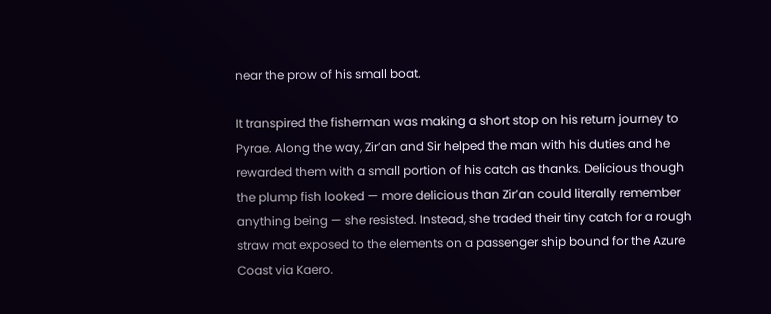near the prow of his small boat.

It transpired the fisherman was making a short stop on his return journey to Pyrae. Along the way, Zir’an and Sir helped the man with his duties and he rewarded them with a small portion of his catch as thanks. Delicious though the plump fish looked — more delicious than Zir’an could literally remember anything being — she resisted. Instead, she traded their tiny catch for a rough straw mat exposed to the elements on a passenger ship bound for the Azure Coast via Kaero.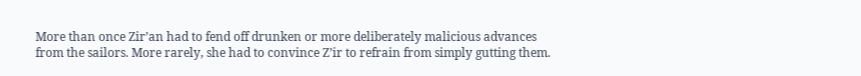More than once Zir’an had to fend off drunken or more deliberately malicious advances from the sailors. More rarely, she had to convince Z’ir to refrain from simply gutting them.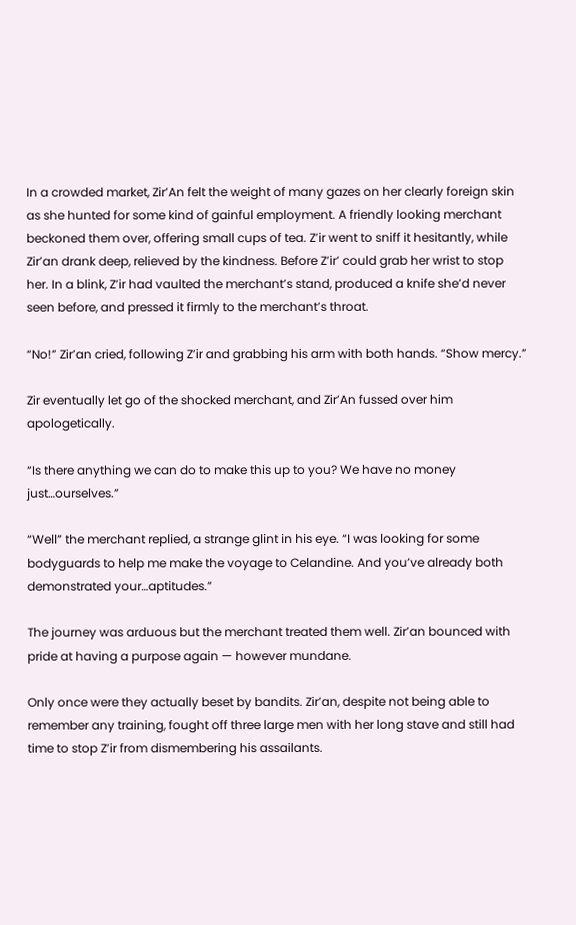In a crowded market, Zir’An felt the weight of many gazes on her clearly foreign skin as she hunted for some kind of gainful employment. A friendly looking merchant beckoned them over, offering small cups of tea. Z’ir went to sniff it hesitantly, while Zir’an drank deep, relieved by the kindness. Before Z’ir’ could grab her wrist to stop her. In a blink, Z’ir had vaulted the merchant’s stand, produced a knife she’d never seen before, and pressed it firmly to the merchant’s throat.

“No!” Zir’an cried, following Z’ir and grabbing his arm with both hands. “Show mercy.”

Zir eventually let go of the shocked merchant, and Zir’An fussed over him apologetically.

“Is there anything we can do to make this up to you? We have no money just…ourselves.”

“Well” the merchant replied, a strange glint in his eye. “I was looking for some bodyguards to help me make the voyage to Celandine. And you’ve already both demonstrated your…aptitudes.”

The journey was arduous but the merchant treated them well. Zir’an bounced with pride at having a purpose again — however mundane.

Only once were they actually beset by bandits. Zir’an, despite not being able to remember any training, fought off three large men with her long stave and still had time to stop Z’ir from dismembering his assailants.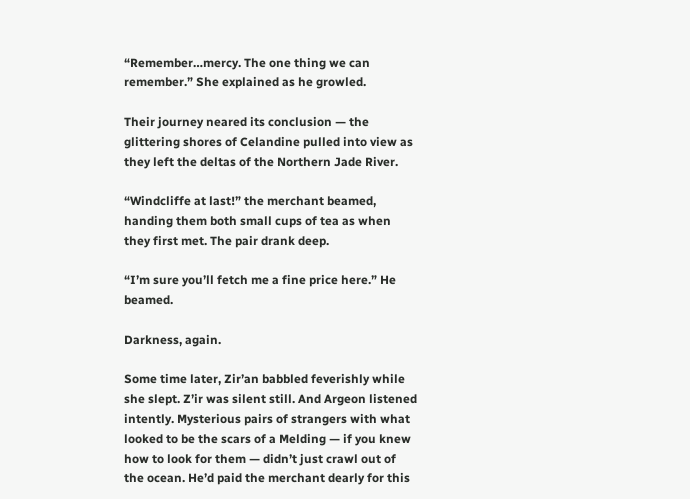“Remember…mercy. The one thing we can remember.” She explained as he growled.

Their journey neared its conclusion — the glittering shores of Celandine pulled into view as they left the deltas of the Northern Jade River.

“Windcliffe at last!” the merchant beamed, handing them both small cups of tea as when they first met. The pair drank deep.

“I’m sure you’ll fetch me a fine price here.” He beamed.

Darkness, again.

Some time later, Zir’an babbled feverishly while she slept. Z’ir was silent still. And Argeon listened intently. Mysterious pairs of strangers with what looked to be the scars of a Melding — if you knew how to look for them — didn’t just crawl out of the ocean. He’d paid the merchant dearly for this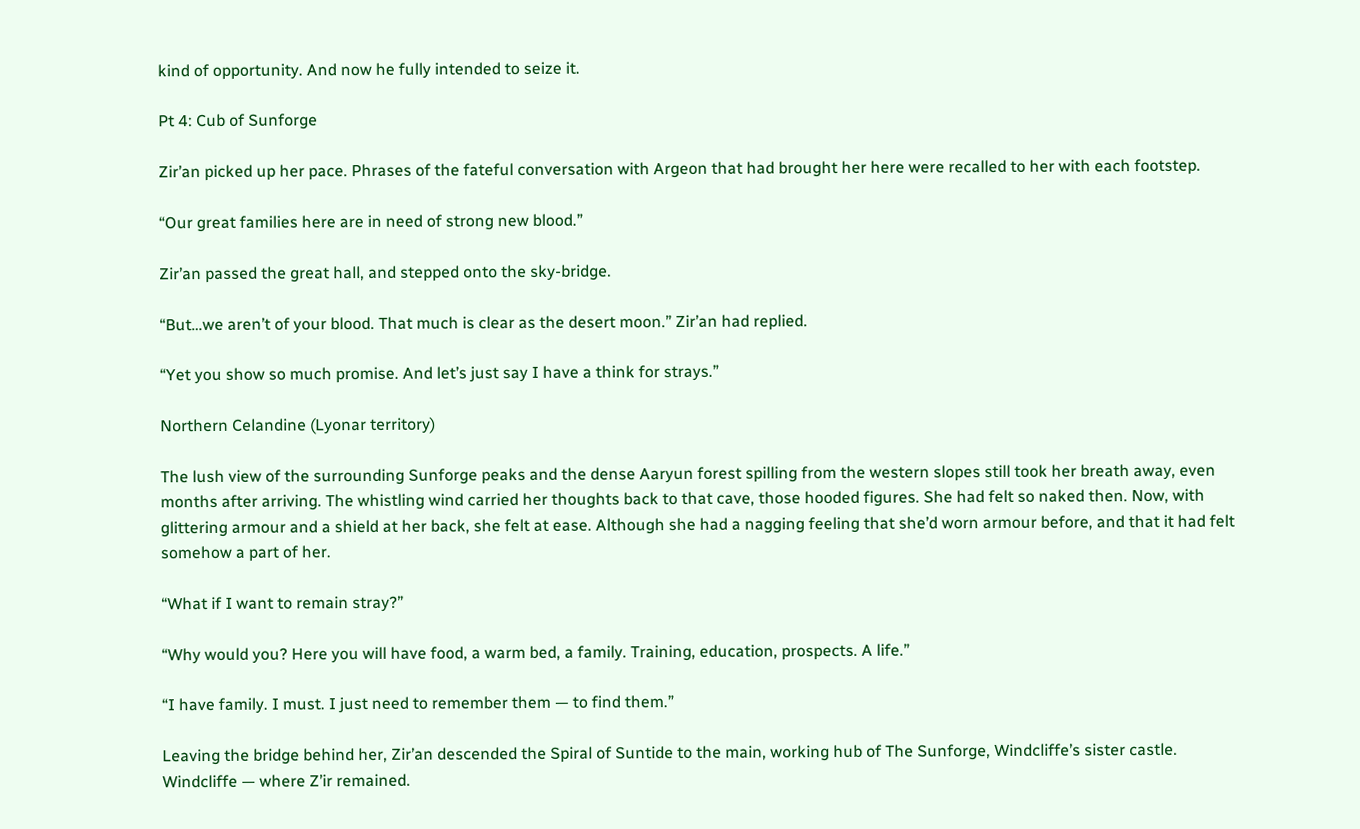kind of opportunity. And now he fully intended to seize it.

Pt 4: Cub of Sunforge

Zir’an picked up her pace. Phrases of the fateful conversation with Argeon that had brought her here were recalled to her with each footstep.

“Our great families here are in need of strong new blood.”

Zir’an passed the great hall, and stepped onto the sky-bridge.

“But…we aren’t of your blood. That much is clear as the desert moon.” Zir’an had replied.

“Yet you show so much promise. And let’s just say I have a think for strays.”

Northern Celandine (Lyonar territory)

The lush view of the surrounding Sunforge peaks and the dense Aaryun forest spilling from the western slopes still took her breath away, even months after arriving. The whistling wind carried her thoughts back to that cave, those hooded figures. She had felt so naked then. Now, with glittering armour and a shield at her back, she felt at ease. Although she had a nagging feeling that she’d worn armour before, and that it had felt somehow a part of her.

“What if I want to remain stray?”

“Why would you? Here you will have food, a warm bed, a family. Training, education, prospects. A life.”

“I have family. I must. I just need to remember them — to find them.”

Leaving the bridge behind her, Zir’an descended the Spiral of Suntide to the main, working hub of The Sunforge, Windcliffe’s sister castle. Windcliffe — where Z’ir remained.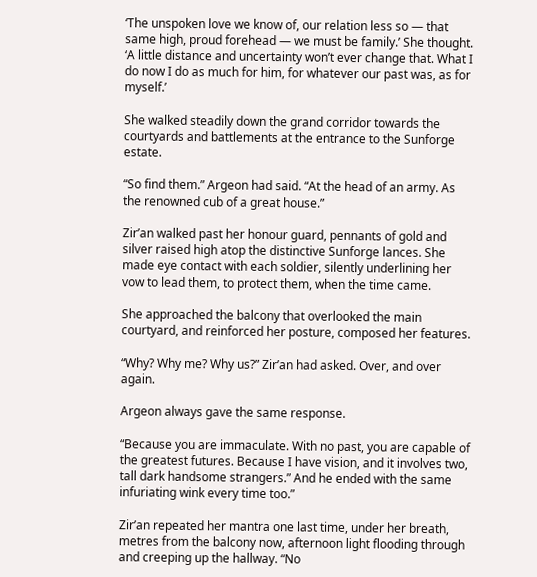‘The unspoken love we know of, our relation less so — that same high, proud forehead — we must be family.’ She thought. ‘A little distance and uncertainty won’t ever change that. What I do now I do as much for him, for whatever our past was, as for myself.’

She walked steadily down the grand corridor towards the courtyards and battlements at the entrance to the Sunforge estate.

“So find them.” Argeon had said. “At the head of an army. As the renowned cub of a great house.”

Zir’an walked past her honour guard, pennants of gold and silver raised high atop the distinctive Sunforge lances. She made eye contact with each soldier, silently underlining her vow to lead them, to protect them, when the time came.

She approached the balcony that overlooked the main courtyard, and reinforced her posture, composed her features.

“Why? Why me? Why us?” Zir’an had asked. Over, and over again.

Argeon always gave the same response.

“Because you are immaculate. With no past, you are capable of the greatest futures. Because I have vision, and it involves two, tall dark handsome strangers.” And he ended with the same infuriating wink every time too.”

Zir’an repeated her mantra one last time, under her breath, metres from the balcony now, afternoon light flooding through and creeping up the hallway. “No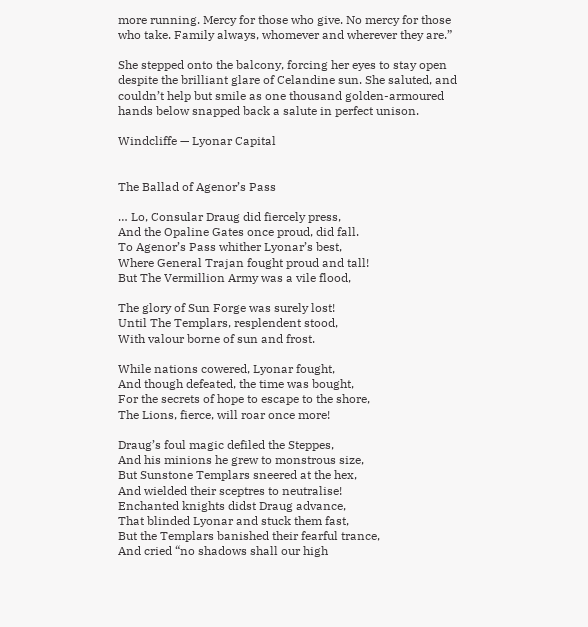more running. Mercy for those who give. No mercy for those who take. Family always, whomever and wherever they are.”

She stepped onto the balcony, forcing her eyes to stay open despite the brilliant glare of Celandine sun. She saluted, and couldn’t help but smile as one thousand golden-armoured hands below snapped back a salute in perfect unison.

Windcliffe — Lyonar Capital


The Ballad of Agenor’s Pass

… Lo, Consular Draug did fiercely press,
And the Opaline Gates once proud, did fall.
To Agenor’s Pass whither Lyonar’s best,
Where General Trajan fought proud and tall!
But The Vermillion Army was a vile flood,

The glory of Sun Forge was surely lost!
Until The Templars, resplendent stood,
With valour borne of sun and frost.

While nations cowered, Lyonar fought,
And though defeated, the time was bought,
For the secrets of hope to escape to the shore,
The Lions, fierce, will roar once more!

Draug’s foul magic defiled the Steppes,
And his minions he grew to monstrous size,
But Sunstone Templars sneered at the hex,
And wielded their sceptres to neutralise!
Enchanted knights didst Draug advance,
That blinded Lyonar and stuck them fast,
But the Templars banished their fearful trance,
And cried “no shadows shall our high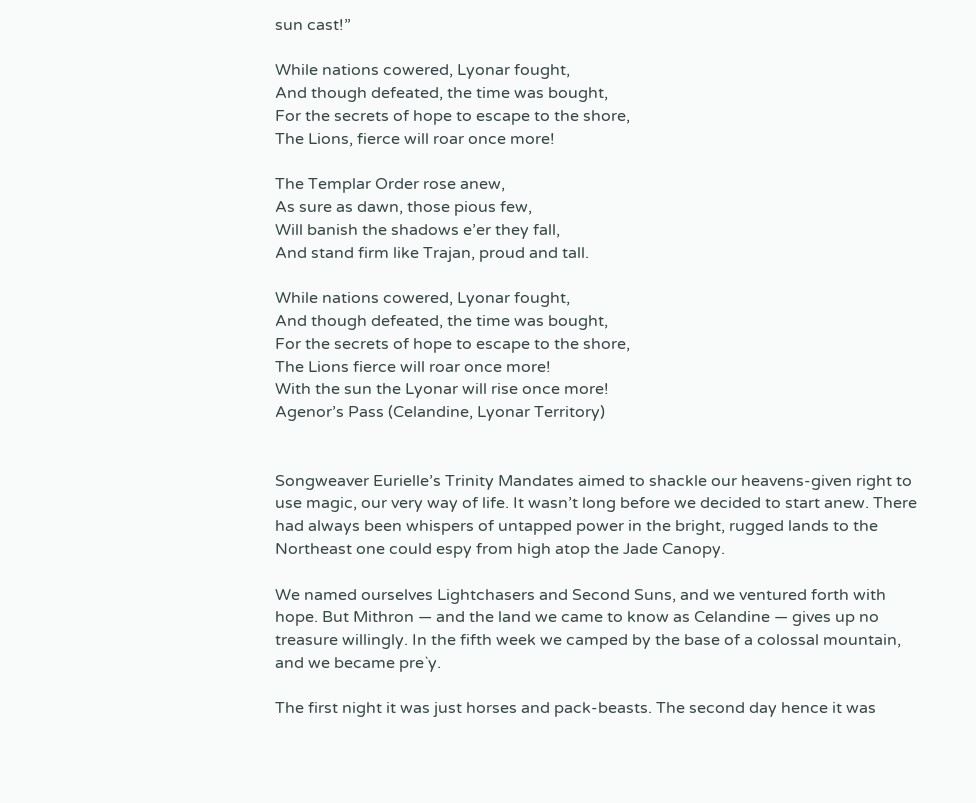sun cast!”

While nations cowered, Lyonar fought,
And though defeated, the time was bought,
For the secrets of hope to escape to the shore,
The Lions, fierce will roar once more!

The Templar Order rose anew,
As sure as dawn, those pious few,
Will banish the shadows e’er they fall,
And stand firm like Trajan, proud and tall.

While nations cowered, Lyonar fought,
And though defeated, the time was bought,
For the secrets of hope to escape to the shore,
The Lions fierce will roar once more!
With the sun the Lyonar will rise once more!
Agenor’s Pass (Celandine, Lyonar Territory)


Songweaver Eurielle’s Trinity Mandates aimed to shackle our heavens-given right to use magic, our very way of life. It wasn’t long before we decided to start anew. There had always been whispers of untapped power in the bright, rugged lands to the Northeast one could espy from high atop the Jade Canopy.

We named ourselves Lightchasers and Second Suns, and we ventured forth with hope. But Mithron — and the land we came to know as Celandine — gives up no treasure willingly. In the fifth week we camped by the base of a colossal mountain, and we became pre`y.

The first night it was just horses and pack-beasts. The second day hence it was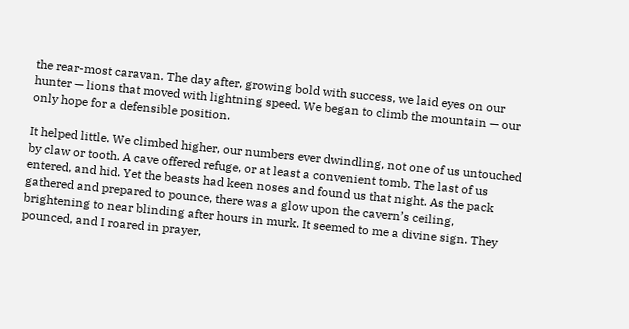the rear-most caravan. The day after, growing bold with success, we laid eyes on our hunter — lions that moved with lightning speed. We began to climb the mountain — our only hope for a defensible position.

It helped little. We climbed higher, our numbers ever dwindling, not one of us untouched by claw or tooth. A cave offered refuge, or at least a convenient tomb. The last of us entered, and hid. Yet the beasts had keen noses and found us that night. As the pack gathered and prepared to pounce, there was a glow upon the cavern’s ceiling, brightening to near blinding after hours in murk. It seemed to me a divine sign. They pounced, and I roared in prayer,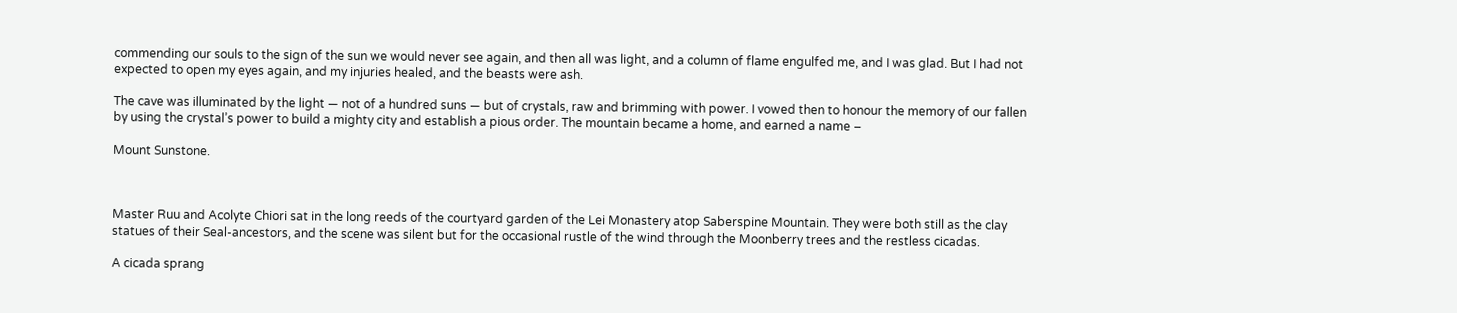commending our souls to the sign of the sun we would never see again, and then all was light, and a column of flame engulfed me, and I was glad. But I had not expected to open my eyes again, and my injuries healed, and the beasts were ash.

The cave was illuminated by the light — not of a hundred suns — but of crystals, raw and brimming with power. I vowed then to honour the memory of our fallen by using the crystal’s power to build a mighty city and establish a pious order. The mountain became a home, and earned a name –

Mount Sunstone.



Master Ruu and Acolyte Chiori sat in the long reeds of the courtyard garden of the Lei Monastery atop Saberspine Mountain. They were both still as the clay statues of their Seal-ancestors, and the scene was silent but for the occasional rustle of the wind through the Moonberry trees and the restless cicadas.

A cicada sprang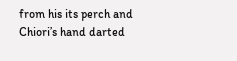from his its perch and Chiori’s hand darted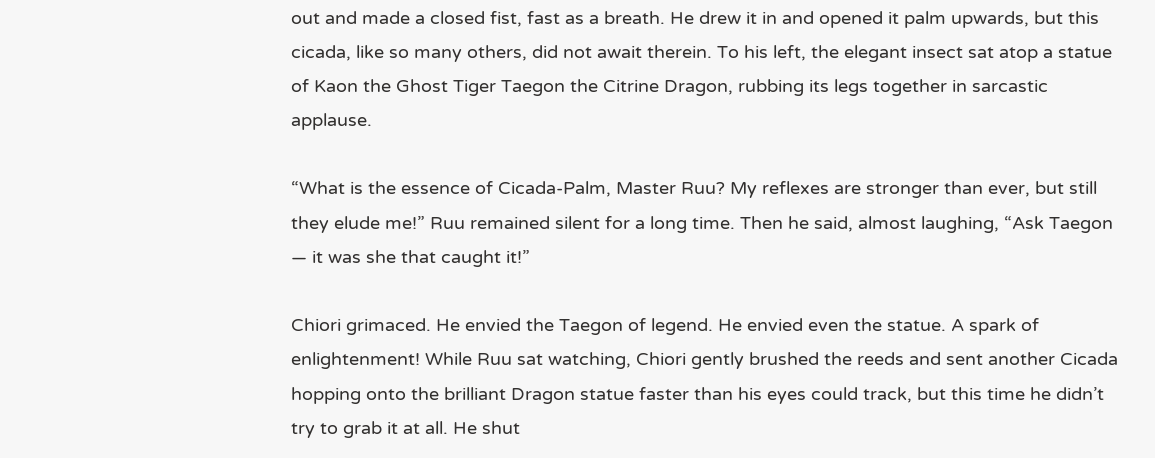out and made a closed fist, fast as a breath. He drew it in and opened it palm upwards, but this cicada, like so many others, did not await therein. To his left, the elegant insect sat atop a statue of Kaon the Ghost Tiger Taegon the Citrine Dragon, rubbing its legs together in sarcastic applause.

“What is the essence of Cicada-Palm, Master Ruu? My reflexes are stronger than ever, but still they elude me!” Ruu remained silent for a long time. Then he said, almost laughing, “Ask Taegon — it was she that caught it!”

Chiori grimaced. He envied the Taegon of legend. He envied even the statue. A spark of enlightenment! While Ruu sat watching, Chiori gently brushed the reeds and sent another Cicada hopping onto the brilliant Dragon statue faster than his eyes could track, but this time he didn’t try to grab it at all. He shut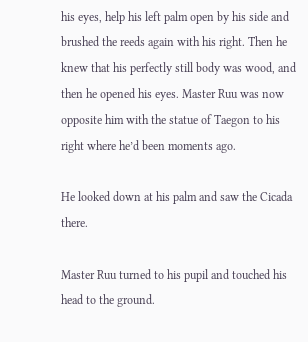his eyes, help his left palm open by his side and brushed the reeds again with his right. Then he knew that his perfectly still body was wood, and then he opened his eyes. Master Ruu was now opposite him with the statue of Taegon to his right where he’d been moments ago.

He looked down at his palm and saw the Cicada there.

Master Ruu turned to his pupil and touched his head to the ground.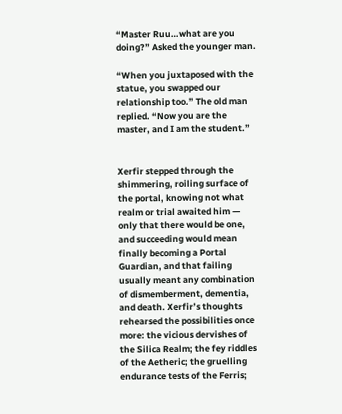“Master Ruu…what are you doing?” Asked the younger man.

“When you juxtaposed with the statue, you swapped our relationship too.” The old man replied. “Now you are the master, and I am the student.”


Xerfir stepped through the shimmering, roiling surface of the portal, knowing not what realm or trial awaited him — only that there would be one, and succeeding would mean finally becoming a Portal Guardian, and that failing usually meant any combination of dismemberment, dementia, and death. Xerfir’s thoughts rehearsed the possibilities once more: the vicious dervishes of the Silica Realm; the fey riddles of the Aetheric; the gruelling endurance tests of the Ferris;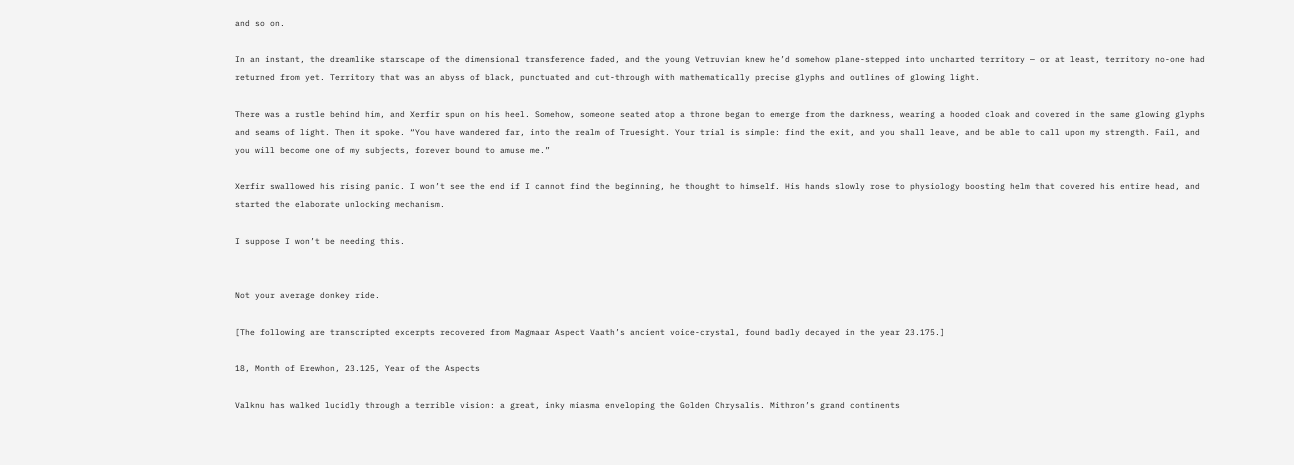and so on.

In an instant, the dreamlike starscape of the dimensional transference faded, and the young Vetruvian knew he’d somehow plane-stepped into uncharted territory — or at least, territory no-one had returned from yet. Territory that was an abyss of black, punctuated and cut-through with mathematically precise glyphs and outlines of glowing light.

There was a rustle behind him, and Xerfir spun on his heel. Somehow, someone seated atop a throne began to emerge from the darkness, wearing a hooded cloak and covered in the same glowing glyphs and seams of light. Then it spoke. “You have wandered far, into the realm of Truesight. Your trial is simple: find the exit, and you shall leave, and be able to call upon my strength. Fail, and you will become one of my subjects, forever bound to amuse me.”

Xerfir swallowed his rising panic. I won’t see the end if I cannot find the beginning, he thought to himself. His hands slowly rose to physiology boosting helm that covered his entire head, and started the elaborate unlocking mechanism.

I suppose I won’t be needing this.


Not your average donkey ride.

[The following are transcripted excerpts recovered from Magmaar Aspect Vaath’s ancient voice-crystal, found badly decayed in the year 23.175.]

18, Month of Erewhon, 23.125, Year of the Aspects

Valknu has walked lucidly through a terrible vision: a great, inky miasma enveloping the Golden Chrysalis. Mithron’s grand continents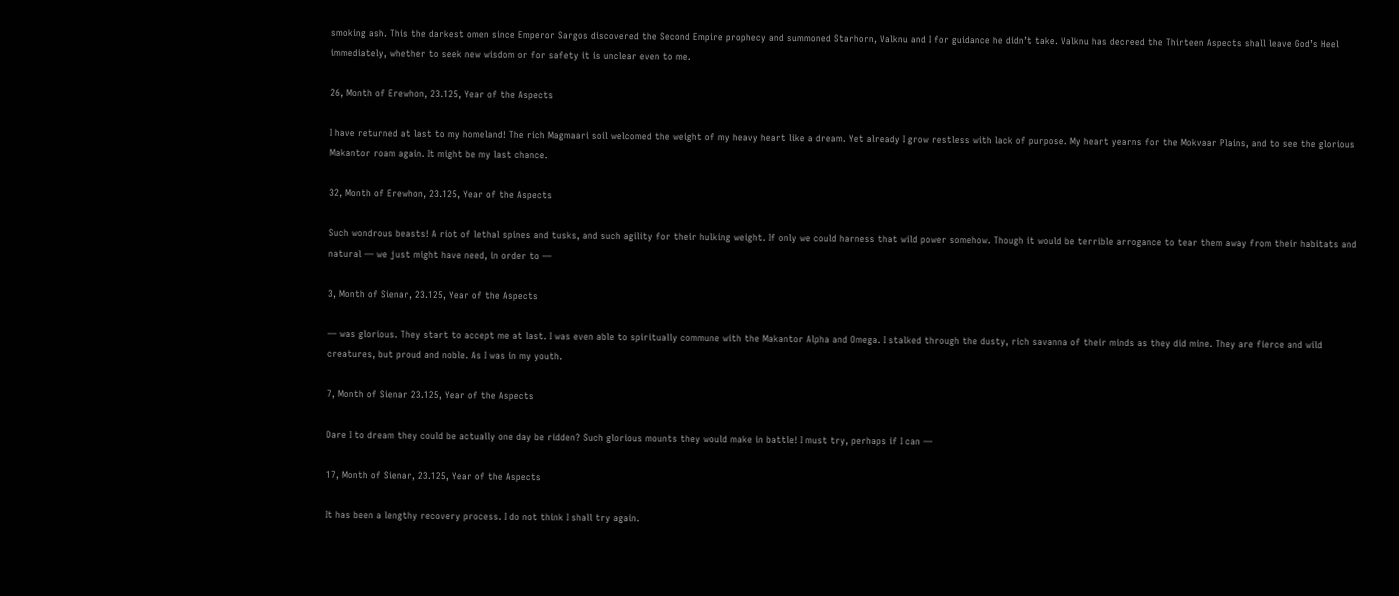smoking ash. This the darkest omen since Emperor Sargos discovered the Second Empire prophecy and summoned Starhorn, Valknu and I for guidance he didn’t take. Valknu has decreed the Thirteen Aspects shall leave God’s Heel immediately, whether to seek new wisdom or for safety it is unclear even to me.

26, Month of Erewhon, 23.125, Year of the Aspects

I have returned at last to my homeland! The rich Magmaari soil welcomed the weight of my heavy heart like a dream. Yet already I grow restless with lack of purpose. My heart yearns for the Mokvaar Plains, and to see the glorious Makantor roam again. It might be my last chance.

32, Month of Erewhon, 23.125, Year of the Aspects

Such wondrous beasts! A riot of lethal spines and tusks, and such agility for their hulking weight. If only we could harness that wild power somehow. Though it would be terrible arrogance to tear them away from their habitats and natural — we just might have need, in order to —

3, Month of Sienar, 23.125, Year of the Aspects

— was glorious. They start to accept me at last. I was even able to spiritually commune with the Makantor Alpha and Omega. I stalked through the dusty, rich savanna of their minds as they did mine. They are fierce and wild creatures, but proud and noble. As I was in my youth.

7, Month of Sienar 23.125, Year of the Aspects

Dare I to dream they could be actually one day be ridden? Such glorious mounts they would make in battle! I must try, perhaps if I can —

17, Month of Sienar, 23.125, Year of the Aspects

It has been a lengthy recovery process. I do not think I shall try again.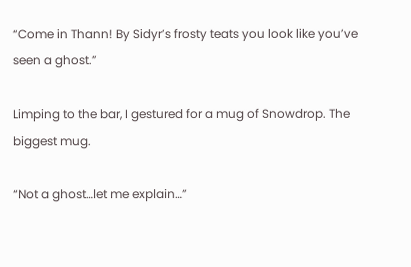“Come in Thann! By Sidyr’s frosty teats you look like you’ve seen a ghost.”

Limping to the bar, I gestured for a mug of Snowdrop. The biggest mug.

“Not a ghost…let me explain…”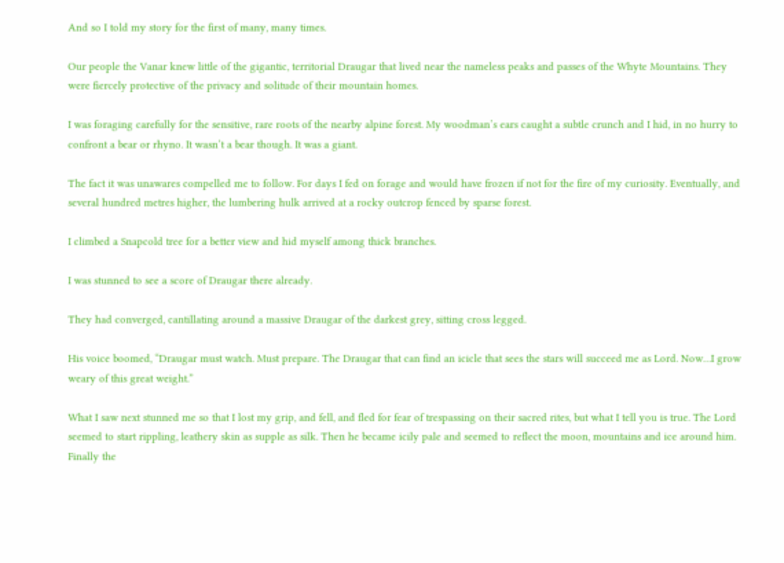And so I told my story for the first of many, many times.

Our people the Vanar knew little of the gigantic, territorial Draugar that lived near the nameless peaks and passes of the Whyte Mountains. They were fiercely protective of the privacy and solitude of their mountain homes.

I was foraging carefully for the sensitive, rare roots of the nearby alpine forest. My woodman’s ears caught a subtle crunch and I hid, in no hurry to confront a bear or rhyno. It wasn’t a bear though. It was a giant.

The fact it was unawares compelled me to follow. For days I fed on forage and would have frozen if not for the fire of my curiosity. Eventually, and several hundred metres higher, the lumbering hulk arrived at a rocky outcrop fenced by sparse forest.

I climbed a Snapcold tree for a better view and hid myself among thick branches.

I was stunned to see a score of Draugar there already.

They had converged, cantillating around a massive Draugar of the darkest grey, sitting cross legged.

His voice boomed, “Draugar must watch. Must prepare. The Draugar that can find an icicle that sees the stars will succeed me as Lord. Now…I grow weary of this great weight.”

What I saw next stunned me so that I lost my grip, and fell, and fled for fear of trespassing on their sacred rites, but what I tell you is true. The Lord seemed to start rippling, leathery skin as supple as silk. Then he became icily pale and seemed to reflect the moon, mountains and ice around him. Finally the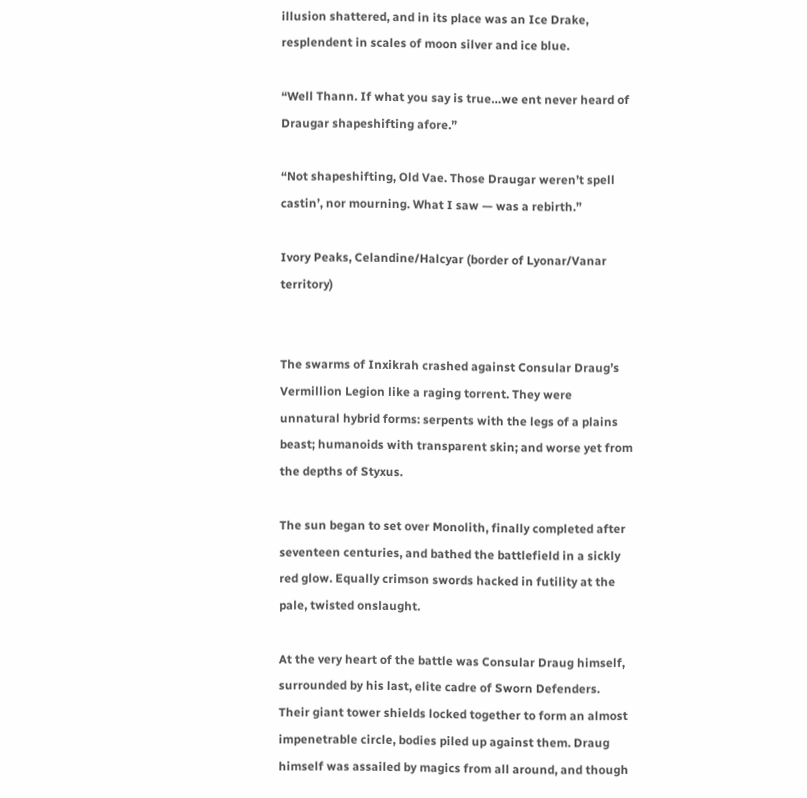illusion shattered, and in its place was an Ice Drake, resplendent in scales of moon silver and ice blue.

“Well Thann. If what you say is true…we ent never heard of Draugar shapeshifting afore.”

“Not shapeshifting, Old Vae. Those Draugar weren’t spell castin’, nor mourning. What I saw — was a rebirth.”

Ivory Peaks, Celandine/Halcyar (border of Lyonar/Vanar territory)


The swarms of Inxikrah crashed against Consular Draug’s Vermillion Legion like a raging torrent. They were unnatural hybrid forms: serpents with the legs of a plains beast; humanoids with transparent skin; and worse yet from the depths of Styxus.

The sun began to set over Monolith, finally completed after seventeen centuries, and bathed the battlefield in a sickly red glow. Equally crimson swords hacked in futility at the pale, twisted onslaught.

At the very heart of the battle was Consular Draug himself, surrounded by his last, elite cadre of Sworn Defenders. Their giant tower shields locked together to form an almost impenetrable circle, bodies piled up against them. Draug himself was assailed by magics from all around, and though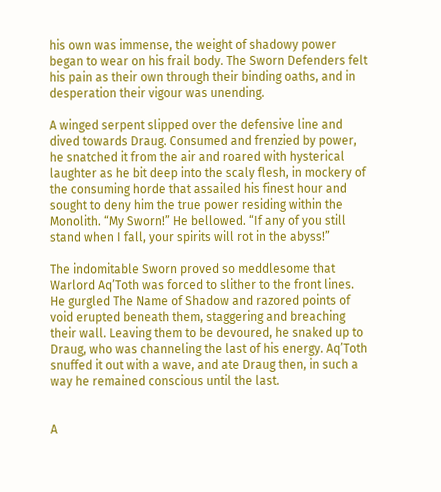his own was immense, the weight of shadowy power began to wear on his frail body. The Sworn Defenders felt his pain as their own through their binding oaths, and in desperation their vigour was unending.

A winged serpent slipped over the defensive line and dived towards Draug. Consumed and frenzied by power, he snatched it from the air and roared with hysterical laughter as he bit deep into the scaly flesh, in mockery of the consuming horde that assailed his finest hour and sought to deny him the true power residing within the Monolith. “My Sworn!” He bellowed. “If any of you still stand when I fall, your spirits will rot in the abyss!”

The indomitable Sworn proved so meddlesome that Warlord Aq’Toth was forced to slither to the front lines. He gurgled The Name of Shadow and razored points of void erupted beneath them, staggering and breaching their wall. Leaving them to be devoured, he snaked up to Draug, who was channeling the last of his energy. Aq’Toth snuffed it out with a wave, and ate Draug then, in such a way he remained conscious until the last.


A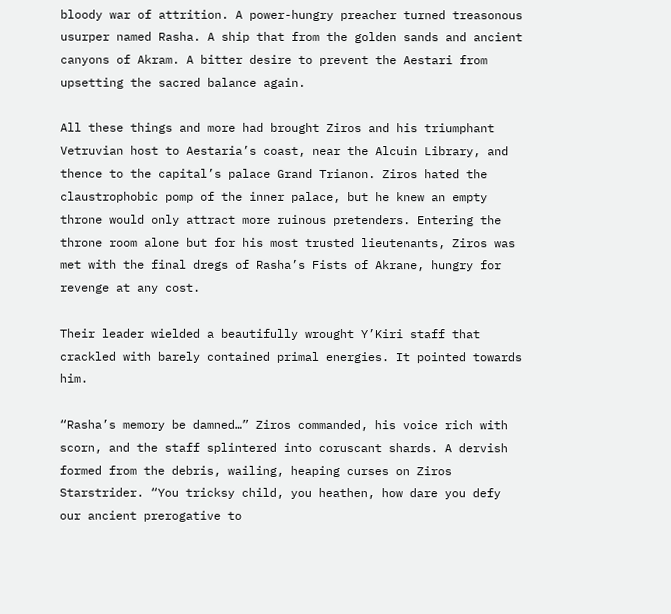bloody war of attrition. A power-hungry preacher turned treasonous usurper named Rasha. A ship that from the golden sands and ancient canyons of Akram. A bitter desire to prevent the Aestari from upsetting the sacred balance again.

All these things and more had brought Ziros and his triumphant Vetruvian host to Aestaria’s coast, near the Alcuin Library, and thence to the capital’s palace Grand Trianon. Ziros hated the claustrophobic pomp of the inner palace, but he knew an empty throne would only attract more ruinous pretenders. Entering the throne room alone but for his most trusted lieutenants, Ziros was met with the final dregs of Rasha’s Fists of Akrane, hungry for revenge at any cost.

Their leader wielded a beautifully wrought Y’Kiri staff that crackled with barely contained primal energies. It pointed towards him.

“Rasha’s memory be damned…” Ziros commanded, his voice rich with scorn, and the staff splintered into coruscant shards. A dervish formed from the debris, wailing, heaping curses on Ziros Starstrider. “You tricksy child, you heathen, how dare you defy our ancient prerogative to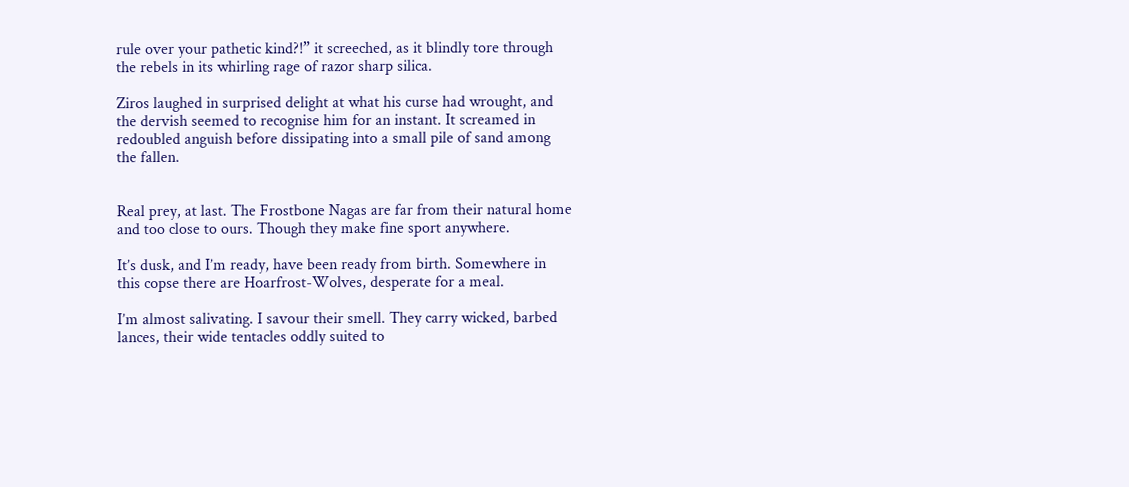rule over your pathetic kind?!” it screeched, as it blindly tore through the rebels in its whirling rage of razor sharp silica.

Ziros laughed in surprised delight at what his curse had wrought, and the dervish seemed to recognise him for an instant. It screamed in redoubled anguish before dissipating into a small pile of sand among the fallen.


Real prey, at last. The Frostbone Nagas are far from their natural home and too close to ours. Though they make fine sport anywhere.

It’s dusk, and I’m ready, have been ready from birth. Somewhere in this copse there are Hoarfrost-Wolves, desperate for a meal.

I’m almost salivating. I savour their smell. They carry wicked, barbed lances, their wide tentacles oddly suited to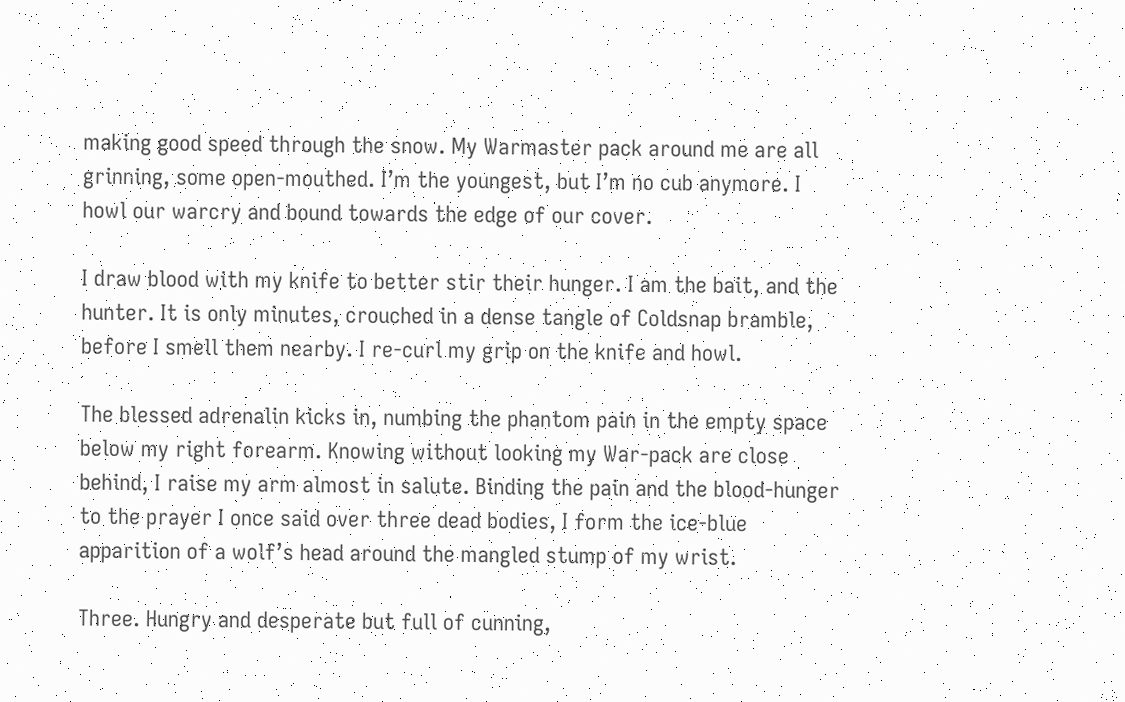making good speed through the snow. My Warmaster pack around me are all grinning, some open-mouthed. I’m the youngest, but I’m no cub anymore. I howl our warcry and bound towards the edge of our cover.

I draw blood with my knife to better stir their hunger. I am the bait, and the hunter. It is only minutes, crouched in a dense tangle of Coldsnap bramble, before I smell them nearby. I re-curl my grip on the knife and howl.

The blessed adrenalin kicks in, numbing the phantom pain in the empty space below my right forearm. Knowing without looking my War-pack are close behind, I raise my arm almost in salute. Binding the pain and the blood-hunger to the prayer I once said over three dead bodies, I form the ice-blue apparition of a wolf’s head around the mangled stump of my wrist.

Three. Hungry and desperate but full of cunning,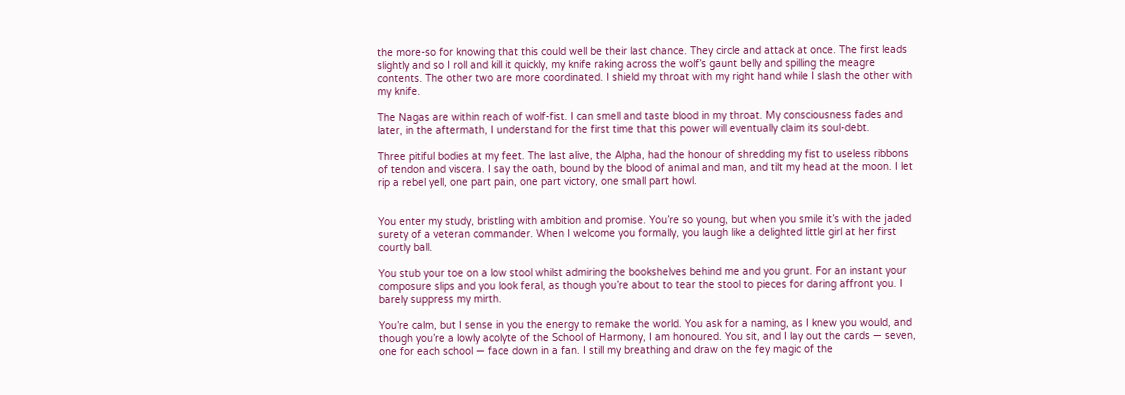the more-so for knowing that this could well be their last chance. They circle and attack at once. The first leads slightly and so I roll and kill it quickly, my knife raking across the wolf’s gaunt belly and spilling the meagre contents. The other two are more coordinated. I shield my throat with my right hand while I slash the other with my knife.

The Nagas are within reach of wolf-fist. I can smell and taste blood in my throat. My consciousness fades and later, in the aftermath, I understand for the first time that this power will eventually claim its soul-debt.

Three pitiful bodies at my feet. The last alive, the Alpha, had the honour of shredding my fist to useless ribbons of tendon and viscera. I say the oath, bound by the blood of animal and man, and tilt my head at the moon. I let rip a rebel yell, one part pain, one part victory, one small part howl.


You enter my study, bristling with ambition and promise. You’re so young, but when you smile it’s with the jaded surety of a veteran commander. When I welcome you formally, you laugh like a delighted little girl at her first courtly ball.

You stub your toe on a low stool whilst admiring the bookshelves behind me and you grunt. For an instant your composure slips and you look feral, as though you’re about to tear the stool to pieces for daring affront you. I barely suppress my mirth.

You’re calm, but I sense in you the energy to remake the world. You ask for a naming, as I knew you would, and though you’re a lowly acolyte of the School of Harmony, I am honoured. You sit, and I lay out the cards — seven, one for each school — face down in a fan. I still my breathing and draw on the fey magic of the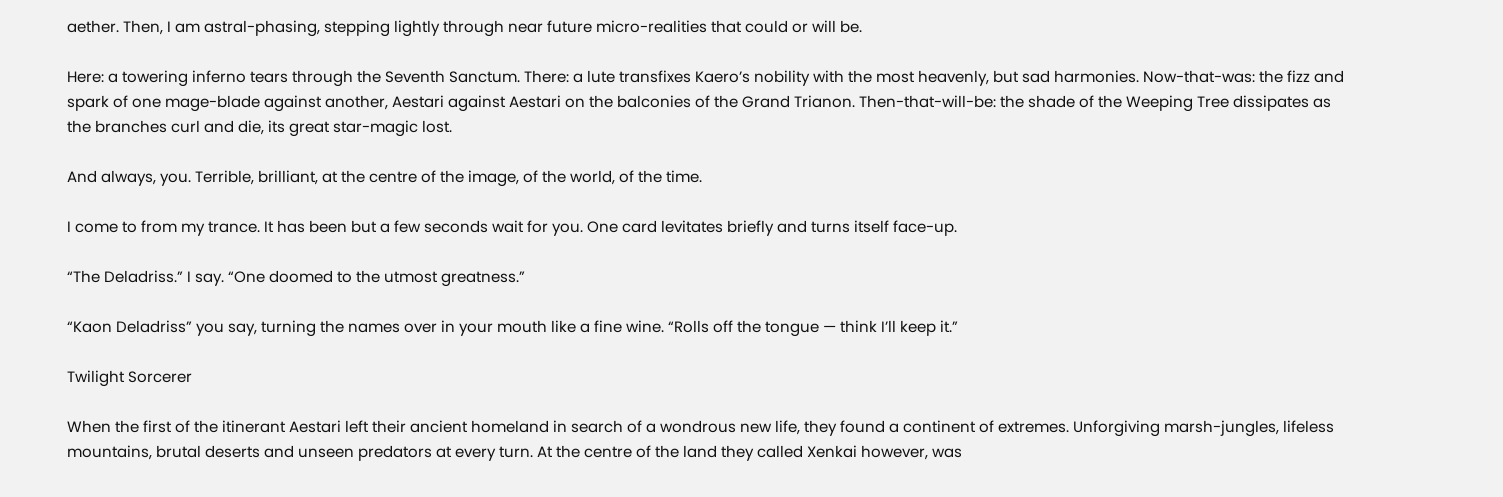aether. Then, I am astral-phasing, stepping lightly through near future micro-realities that could or will be.

Here: a towering inferno tears through the Seventh Sanctum. There: a lute transfixes Kaero’s nobility with the most heavenly, but sad harmonies. Now-that-was: the fizz and spark of one mage-blade against another, Aestari against Aestari on the balconies of the Grand Trianon. Then-that-will-be: the shade of the Weeping Tree dissipates as the branches curl and die, its great star-magic lost.

And always, you. Terrible, brilliant, at the centre of the image, of the world, of the time.

I come to from my trance. It has been but a few seconds wait for you. One card levitates briefly and turns itself face-up.

“The Deladriss.” I say. “One doomed to the utmost greatness.”

“Kaon Deladriss” you say, turning the names over in your mouth like a fine wine. “Rolls off the tongue — think I’ll keep it.”

Twilight Sorcerer

When the first of the itinerant Aestari left their ancient homeland in search of a wondrous new life, they found a continent of extremes. Unforgiving marsh-jungles, lifeless mountains, brutal deserts and unseen predators at every turn. At the centre of the land they called Xenkai however, was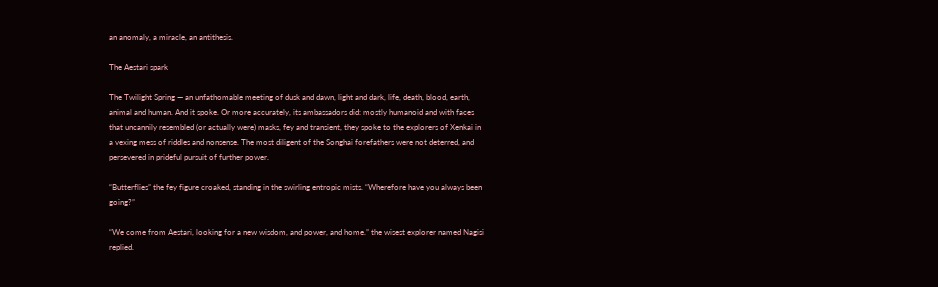an anomaly, a miracle, an antithesis.

The Aestari spark

The Twilight Spring — an unfathomable meeting of dusk and dawn, light and dark, life, death, blood, earth, animal and human. And it spoke. Or more accurately, its ambassadors did: mostly humanoid and with faces that uncannily resembled (or actually were) masks, fey and transient, they spoke to the explorers of Xenkai in a vexing mess of riddles and nonsense. The most diligent of the Songhai forefathers were not deterred, and persevered in prideful pursuit of further power.

“Butterflies” the fey figure croaked, standing in the swirling entropic mists. “Wherefore have you always been going?”

“We come from Aestari, looking for a new wisdom, and power, and home.” the wisest explorer named Nagisi replied.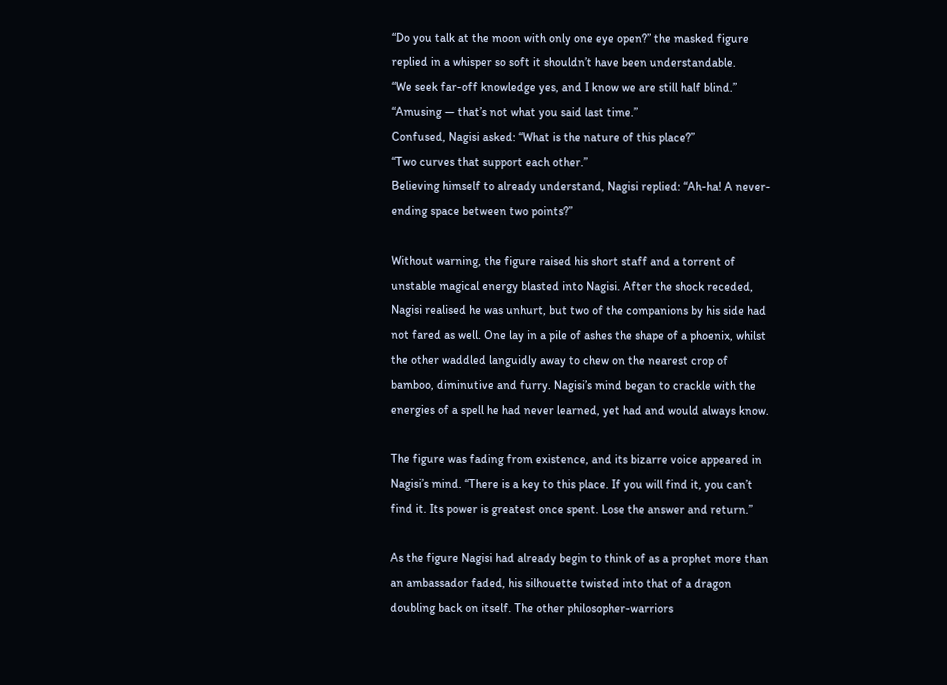“Do you talk at the moon with only one eye open?” the masked figure replied in a whisper so soft it shouldn’t have been understandable.
“We seek far-off knowledge yes, and I know we are still half blind.”
“Amusing — that’s not what you said last time.”
Confused, Nagisi asked: “What is the nature of this place?”
“Two curves that support each other.”
Believing himself to already understand, Nagisi replied: “Ah-ha! A never-ending space between two points?”

Without warning, the figure raised his short staff and a torrent of unstable magical energy blasted into Nagisi. After the shock receded, Nagisi realised he was unhurt, but two of the companions by his side had not fared as well. One lay in a pile of ashes the shape of a phoenix, whilst the other waddled languidly away to chew on the nearest crop of bamboo, diminutive and furry. Nagisi’s mind began to crackle with the energies of a spell he had never learned, yet had and would always know.

The figure was fading from existence, and its bizarre voice appeared in Nagisi’s mind. “There is a key to this place. If you will find it, you can’t find it. Its power is greatest once spent. Lose the answer and return.”

As the figure Nagisi had already begin to think of as a prophet more than an ambassador faded, his silhouette twisted into that of a dragon doubling back on itself. The other philosopher-warriors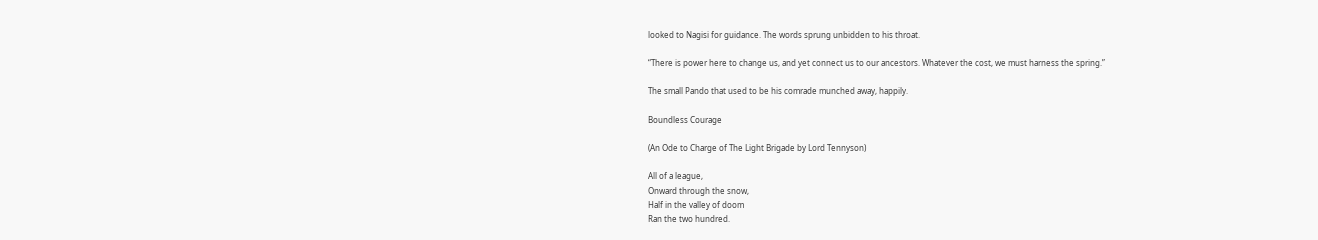looked to Nagisi for guidance. The words sprung unbidden to his throat.

“There is power here to change us, and yet connect us to our ancestors. Whatever the cost, we must harness the spring.”

The small Pando that used to be his comrade munched away, happily.

Boundless Courage

(An Ode to Charge of The Light Brigade by Lord Tennyson)

All of a league,
Onward through the snow,
Half in the valley of doom
Ran the two hundred.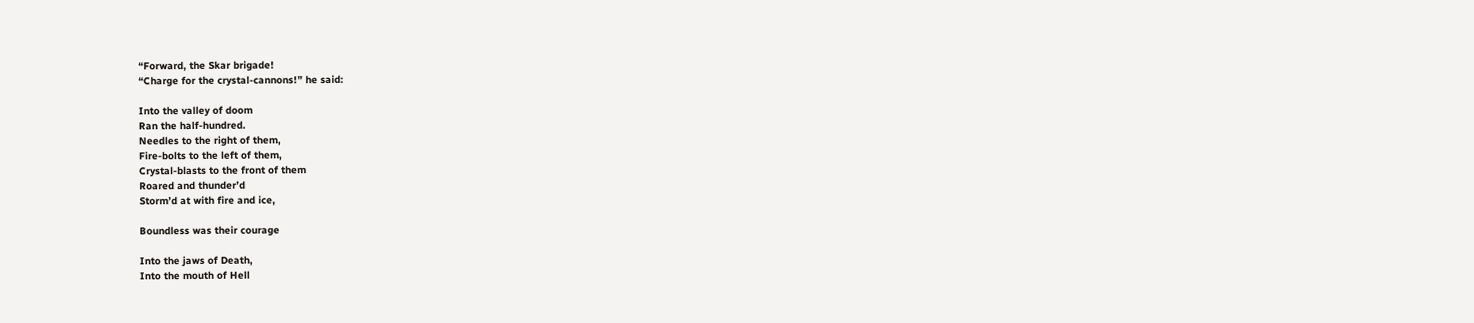“Forward, the Skar brigade!
“Charge for the crystal-cannons!” he said:

Into the valley of doom
Ran the half-hundred.
Needles to the right of them,
Fire-bolts to the left of them,
Crystal-blasts to the front of them
Roared and thunder’d
Storm’d at with fire and ice,

Boundless was their courage

Into the jaws of Death,
Into the mouth of Hell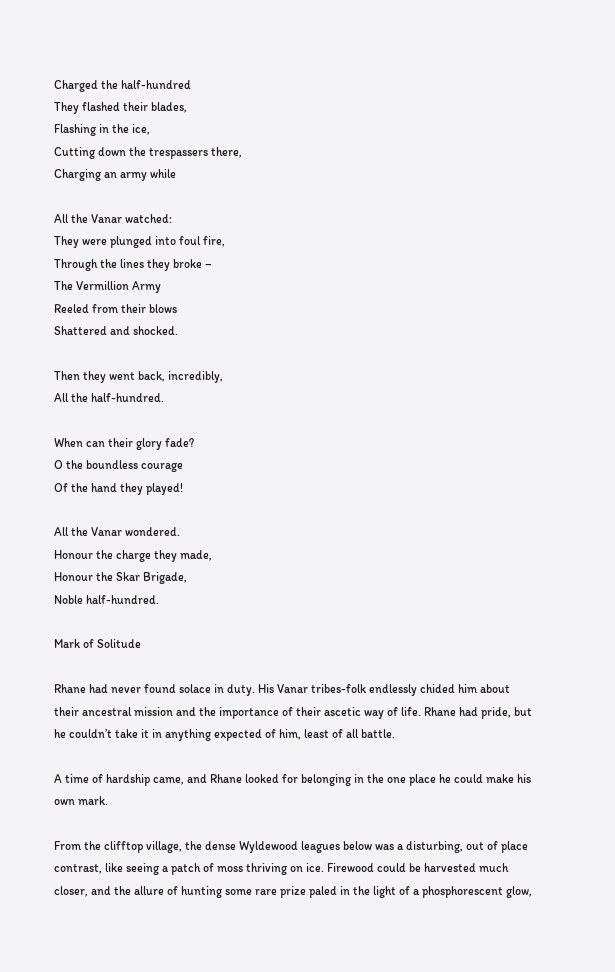Charged the half-hundred
They flashed their blades,
Flashing in the ice,
Cutting down the trespassers there,
Charging an army while

All the Vanar watched:
They were plunged into foul fire,
Through the lines they broke –
The Vermillion Army
Reeled from their blows
Shattered and shocked.

Then they went back, incredibly,
All the half-hundred.

When can their glory fade?
O the boundless courage
Of the hand they played!

All the Vanar wondered.
Honour the charge they made,
Honour the Skar Brigade,
Noble half-hundred.

Mark of Solitude

Rhane had never found solace in duty. His Vanar tribes-folk endlessly chided him about their ancestral mission and the importance of their ascetic way of life. Rhane had pride, but he couldn’t take it in anything expected of him, least of all battle.

A time of hardship came, and Rhane looked for belonging in the one place he could make his own mark.

From the clifftop village, the dense Wyldewood leagues below was a disturbing, out of place contrast, like seeing a patch of moss thriving on ice. Firewood could be harvested much closer, and the allure of hunting some rare prize paled in the light of a phosphorescent glow,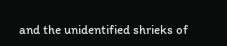and the unidentified shrieks of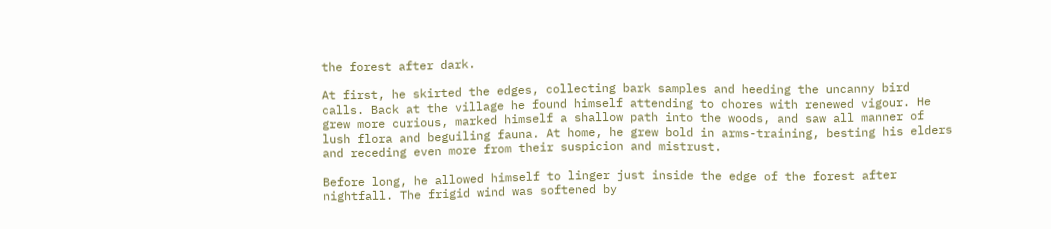the forest after dark.

At first, he skirted the edges, collecting bark samples and heeding the uncanny bird calls. Back at the village he found himself attending to chores with renewed vigour. He grew more curious, marked himself a shallow path into the woods, and saw all manner of lush flora and beguiling fauna. At home, he grew bold in arms-training, besting his elders and receding even more from their suspicion and mistrust.

Before long, he allowed himself to linger just inside the edge of the forest after nightfall. The frigid wind was softened by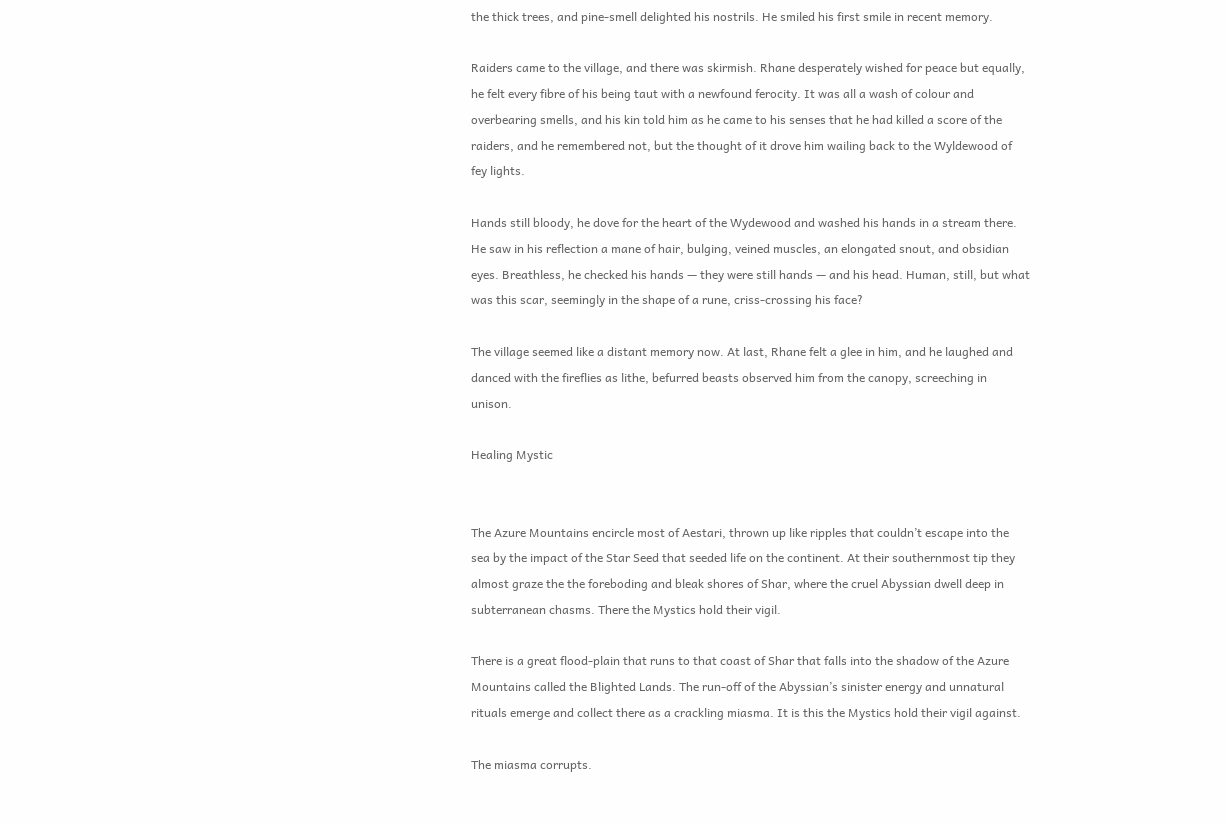the thick trees, and pine-smell delighted his nostrils. He smiled his first smile in recent memory.

Raiders came to the village, and there was skirmish. Rhane desperately wished for peace but equally, he felt every fibre of his being taut with a newfound ferocity. It was all a wash of colour and overbearing smells, and his kin told him as he came to his senses that he had killed a score of the raiders, and he remembered not, but the thought of it drove him wailing back to the Wyldewood of fey lights.

Hands still bloody, he dove for the heart of the Wydewood and washed his hands in a stream there. He saw in his reflection a mane of hair, bulging, veined muscles, an elongated snout, and obsidian eyes. Breathless, he checked his hands — they were still hands — and his head. Human, still, but what was this scar, seemingly in the shape of a rune, criss-crossing his face?

The village seemed like a distant memory now. At last, Rhane felt a glee in him, and he laughed and danced with the fireflies as lithe, befurred beasts observed him from the canopy, screeching in unison.

Healing Mystic


The Azure Mountains encircle most of Aestari, thrown up like ripples that couldn’t escape into the sea by the impact of the Star Seed that seeded life on the continent. At their southernmost tip they almost graze the the foreboding and bleak shores of Shar, where the cruel Abyssian dwell deep in subterranean chasms. There the Mystics hold their vigil.

There is a great flood-plain that runs to that coast of Shar that falls into the shadow of the Azure Mountains called the Blighted Lands. The run-off of the Abyssian’s sinister energy and unnatural rituals emerge and collect there as a crackling miasma. It is this the Mystics hold their vigil against.

The miasma corrupts.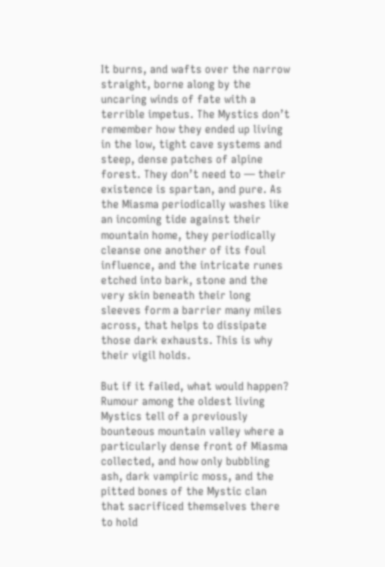It burns, and wafts over the narrow straight, borne along by the uncaring winds of fate with a terrible impetus. The Mystics don’t remember how they ended up living in the low, tight cave systems and steep, dense patches of alpine forest. They don’t need to — their existence is spartan, and pure. As the Miasma periodically washes like an incoming tide against their mountain home, they periodically cleanse one another of its foul influence, and the intricate runes etched into bark, stone and the very skin beneath their long sleeves form a barrier many miles across, that helps to dissipate those dark exhausts. This is why their vigil holds.

But if it failed, what would happen? Rumour among the oldest living Mystics tell of a previously bounteous mountain valley where a particularly dense front of Miasma collected, and how only bubbling ash, dark vampiric moss, and the pitted bones of the Mystic clan that sacrificed themselves there to hold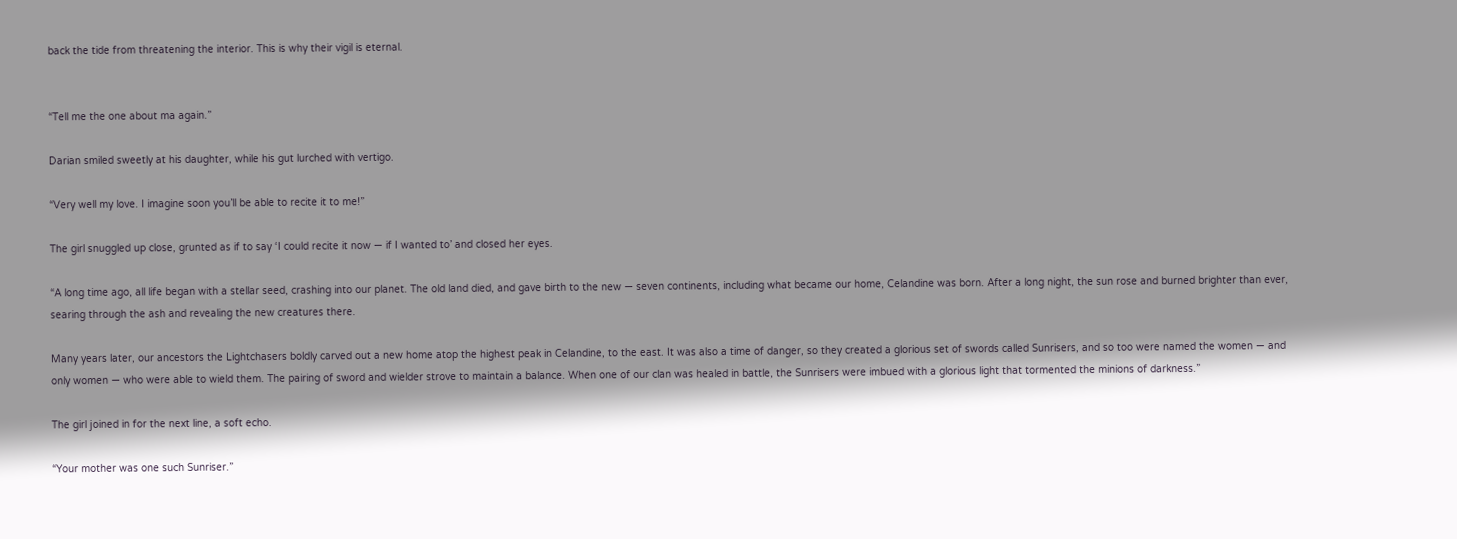back the tide from threatening the interior. This is why their vigil is eternal.


“Tell me the one about ma again.”

Darian smiled sweetly at his daughter, while his gut lurched with vertigo.

“Very well my love. I imagine soon you’ll be able to recite it to me!”

The girl snuggled up close, grunted as if to say ‘I could recite it now — if I wanted to’ and closed her eyes.

“A long time ago, all life began with a stellar seed, crashing into our planet. The old land died, and gave birth to the new — seven continents, including what became our home, Celandine was born. After a long night, the sun rose and burned brighter than ever, searing through the ash and revealing the new creatures there.

Many years later, our ancestors the Lightchasers boldly carved out a new home atop the highest peak in Celandine, to the east. It was also a time of danger, so they created a glorious set of swords called Sunrisers, and so too were named the women — and only women — who were able to wield them. The pairing of sword and wielder strove to maintain a balance. When one of our clan was healed in battle, the Sunrisers were imbued with a glorious light that tormented the minions of darkness.”

The girl joined in for the next line, a soft echo.

“Your mother was one such Sunriser.”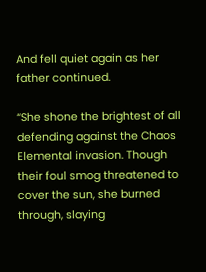And fell quiet again as her father continued.

“She shone the brightest of all defending against the Chaos Elemental invasion. Though their foul smog threatened to cover the sun, she burned through, slaying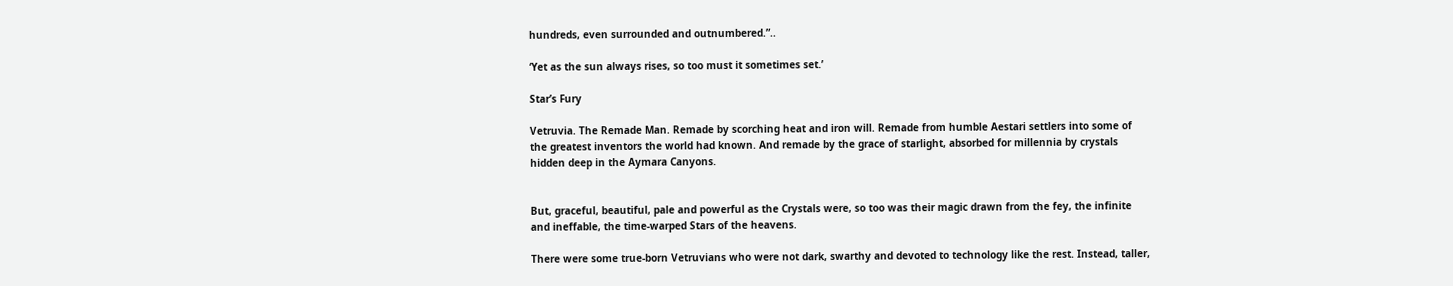hundreds, even surrounded and outnumbered.”..

‘Yet as the sun always rises, so too must it sometimes set.’

Star’s Fury

Vetruvia. The Remade Man. Remade by scorching heat and iron will. Remade from humble Aestari settlers into some of the greatest inventors the world had known. And remade by the grace of starlight, absorbed for millennia by crystals hidden deep in the Aymara Canyons.


But, graceful, beautiful, pale and powerful as the Crystals were, so too was their magic drawn from the fey, the infinite and ineffable, the time-warped Stars of the heavens.

There were some true-born Vetruvians who were not dark, swarthy and devoted to technology like the rest. Instead, taller,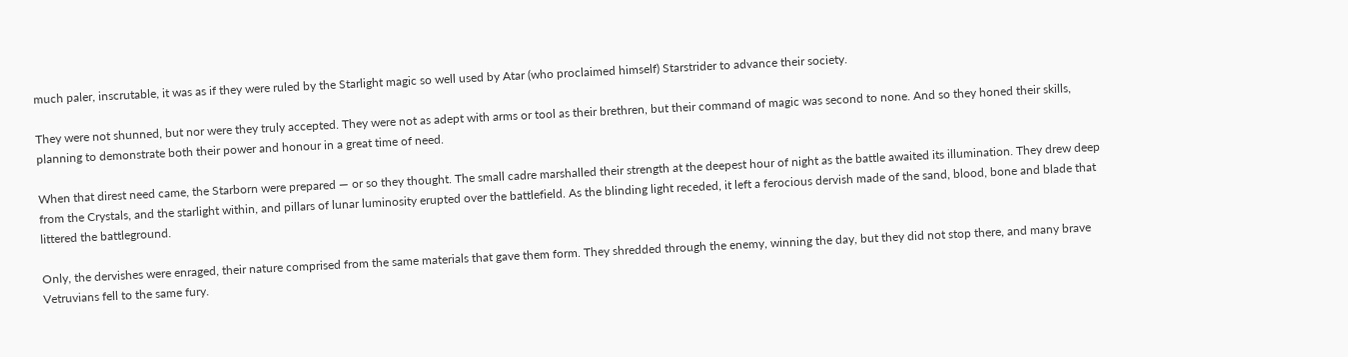much paler, inscrutable, it was as if they were ruled by the Starlight magic so well used by Atar (who proclaimed himself) Starstrider to advance their society.

They were not shunned, but nor were they truly accepted. They were not as adept with arms or tool as their brethren, but their command of magic was second to none. And so they honed their skills, planning to demonstrate both their power and honour in a great time of need.

When that direst need came, the Starborn were prepared — or so they thought. The small cadre marshalled their strength at the deepest hour of night as the battle awaited its illumination. They drew deep from the Crystals, and the starlight within, and pillars of lunar luminosity erupted over the battlefield. As the blinding light receded, it left a ferocious dervish made of the sand, blood, bone and blade that littered the battleground.

Only, the dervishes were enraged, their nature comprised from the same materials that gave them form. They shredded through the enemy, winning the day, but they did not stop there, and many brave Vetruvians fell to the same fury.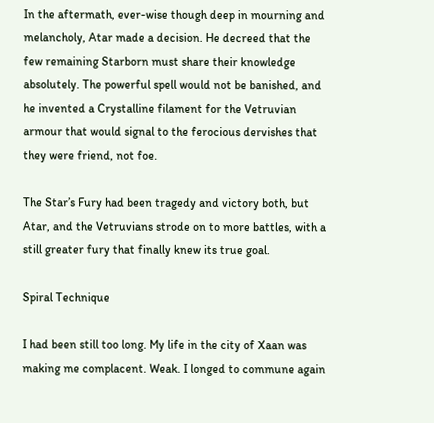In the aftermath, ever-wise though deep in mourning and melancholy, Atar made a decision. He decreed that the few remaining Starborn must share their knowledge absolutely. The powerful spell would not be banished, and he invented a Crystalline filament for the Vetruvian armour that would signal to the ferocious dervishes that they were friend, not foe.

The Star’s Fury had been tragedy and victory both, but Atar, and the Vetruvians strode on to more battles, with a still greater fury that finally knew its true goal.

Spiral Technique

I had been still too long. My life in the city of Xaan was making me complacent. Weak. I longed to commune again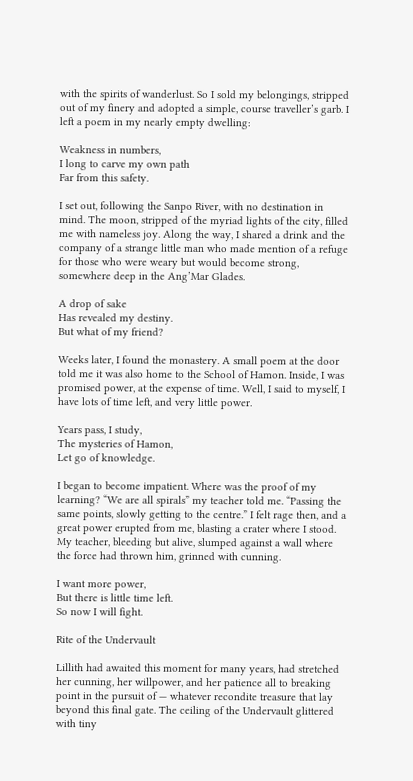with the spirits of wanderlust. So I sold my belongings, stripped out of my finery and adopted a simple, course traveller’s garb. I left a poem in my nearly empty dwelling:

Weakness in numbers,
I long to carve my own path
Far from this safety.

I set out, following the Sanpo River, with no destination in mind. The moon, stripped of the myriad lights of the city, filled me with nameless joy. Along the way, I shared a drink and the company of a strange little man who made mention of a refuge for those who were weary but would become strong, somewhere deep in the Ang’Mar Glades.

A drop of sake
Has revealed my destiny.
But what of my friend?

Weeks later, I found the monastery. A small poem at the door told me it was also home to the School of Hamon. Inside, I was promised power, at the expense of time. Well, I said to myself, I have lots of time left, and very little power.

Years pass, I study,
The mysteries of Hamon,
Let go of knowledge.

I began to become impatient. Where was the proof of my learning? “We are all spirals” my teacher told me. “Passing the same points, slowly getting to the centre.” I felt rage then, and a great power erupted from me, blasting a crater where I stood. My teacher, bleeding but alive, slumped against a wall where the force had thrown him, grinned with cunning.

I want more power,
But there is little time left.
So now I will fight.

Rite of the Undervault

Lillith had awaited this moment for many years, had stretched her cunning, her willpower, and her patience all to breaking point in the pursuit of — whatever recondite treasure that lay beyond this final gate. The ceiling of the Undervault glittered with tiny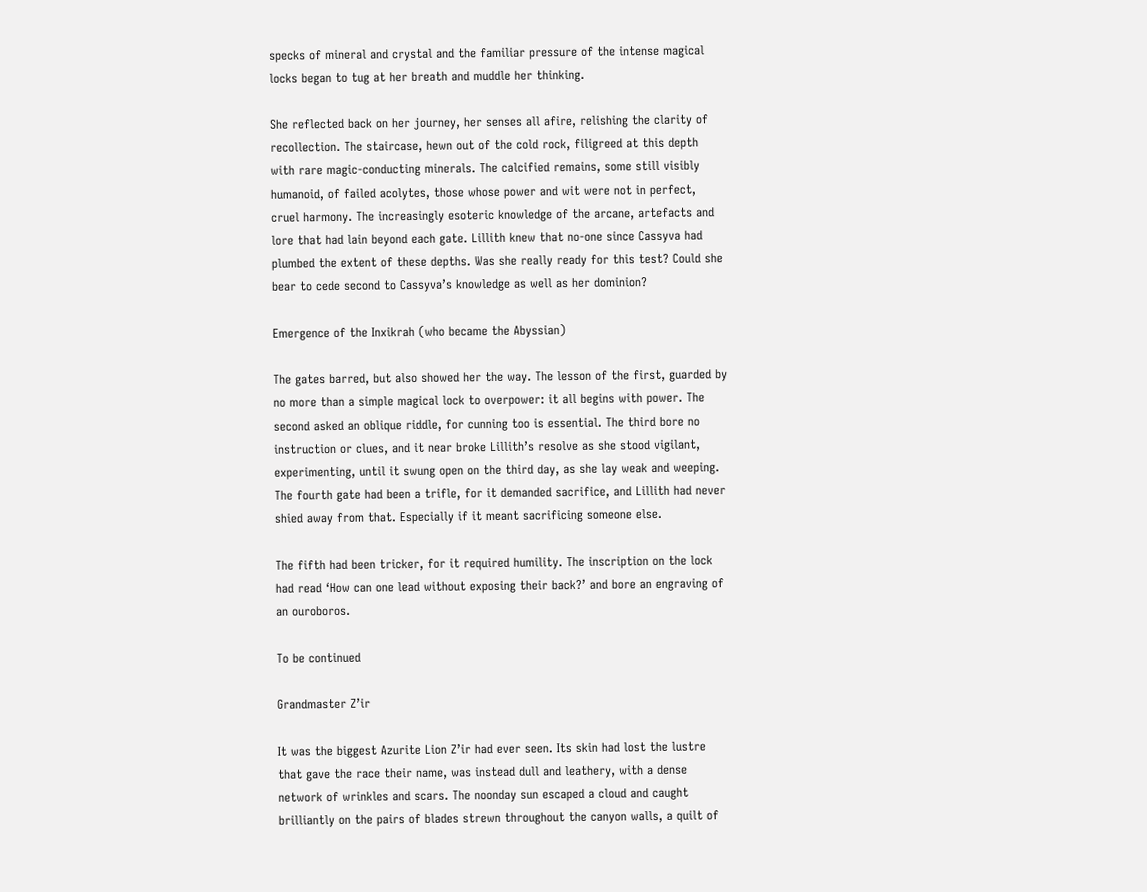specks of mineral and crystal and the familiar pressure of the intense magical locks began to tug at her breath and muddle her thinking.

She reflected back on her journey, her senses all afire, relishing the clarity of recollection. The staircase, hewn out of the cold rock, filigreed at this depth with rare magic-conducting minerals. The calcified remains, some still visibly humanoid, of failed acolytes, those whose power and wit were not in perfect, cruel harmony. The increasingly esoteric knowledge of the arcane, artefacts and lore that had lain beyond each gate. Lillith knew that no-one since Cassyva had plumbed the extent of these depths. Was she really ready for this test? Could she bear to cede second to Cassyva’s knowledge as well as her dominion?

Emergence of the Inxikrah (who became the Abyssian)

The gates barred, but also showed her the way. The lesson of the first, guarded by no more than a simple magical lock to overpower: it all begins with power. The second asked an oblique riddle, for cunning too is essential. The third bore no instruction or clues, and it near broke Lillith’s resolve as she stood vigilant, experimenting, until it swung open on the third day, as she lay weak and weeping. The fourth gate had been a trifle, for it demanded sacrifice, and Lillith had never shied away from that. Especially if it meant sacrificing someone else.

The fifth had been tricker, for it required humility. The inscription on the lock had read ‘How can one lead without exposing their back?’ and bore an engraving of an ouroboros.

To be continued

Grandmaster Z’ir

It was the biggest Azurite Lion Z’ir had ever seen. Its skin had lost the lustre that gave the race their name, was instead dull and leathery, with a dense network of wrinkles and scars. The noonday sun escaped a cloud and caught brilliantly on the pairs of blades strewn throughout the canyon walls, a quilt of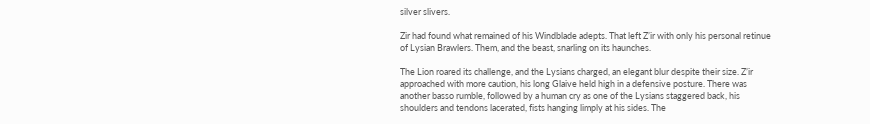silver slivers.

Zir had found what remained of his Windblade adepts. That left Z’ir with only his personal retinue of Lysian Brawlers. Them, and the beast, snarling on its haunches.

The Lion roared its challenge, and the Lysians charged, an elegant blur despite their size. Z’ir approached with more caution, his long Glaive held high in a defensive posture. There was another basso rumble, followed by a human cry as one of the Lysians staggered back, his shoulders and tendons lacerated, fists hanging limply at his sides. The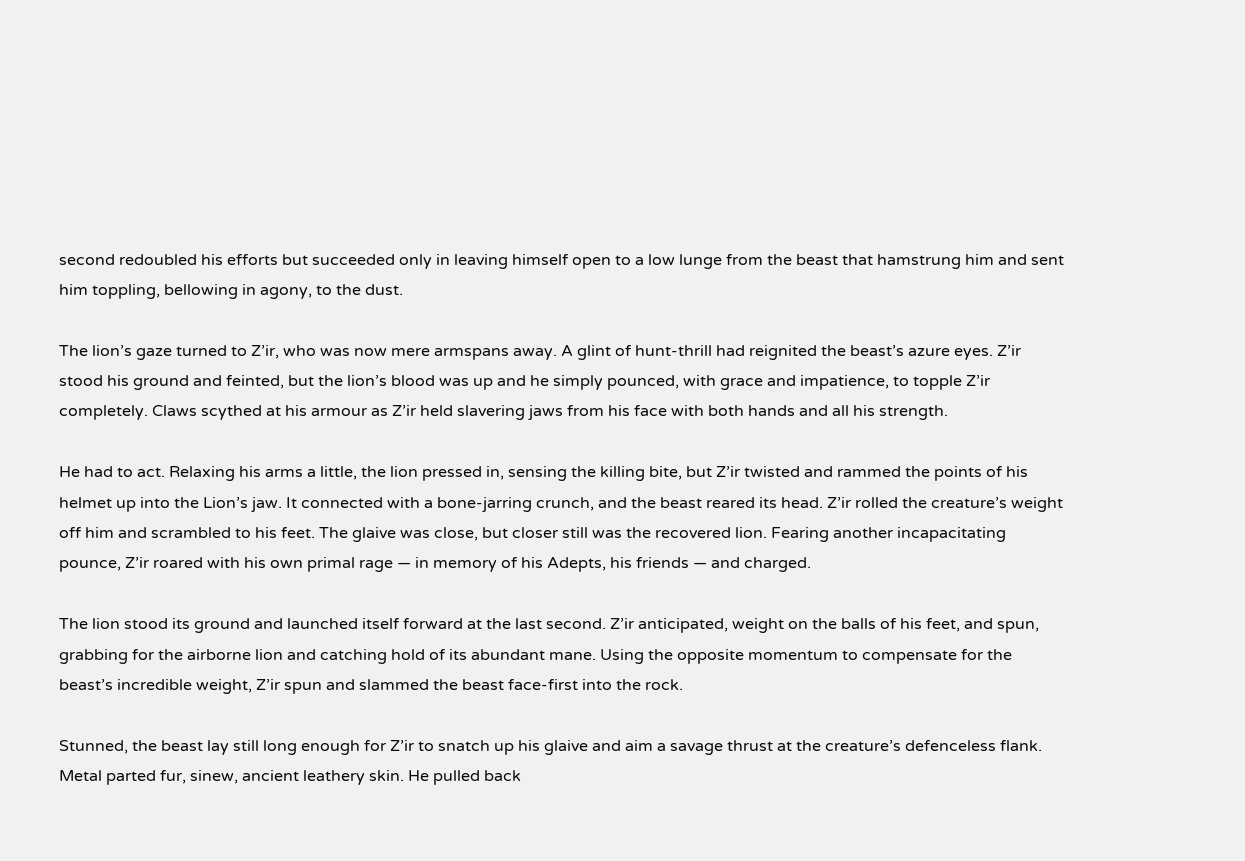second redoubled his efforts but succeeded only in leaving himself open to a low lunge from the beast that hamstrung him and sent him toppling, bellowing in agony, to the dust.

The lion’s gaze turned to Z’ir, who was now mere armspans away. A glint of hunt-thrill had reignited the beast’s azure eyes. Z’ir stood his ground and feinted, but the lion’s blood was up and he simply pounced, with grace and impatience, to topple Z’ir completely. Claws scythed at his armour as Z’ir held slavering jaws from his face with both hands and all his strength.

He had to act. Relaxing his arms a little, the lion pressed in, sensing the killing bite, but Z’ir twisted and rammed the points of his helmet up into the Lion’s jaw. It connected with a bone-jarring crunch, and the beast reared its head. Z’ir rolled the creature’s weight off him and scrambled to his feet. The glaive was close, but closer still was the recovered lion. Fearing another incapacitating pounce, Z’ir roared with his own primal rage — in memory of his Adepts, his friends — and charged.

The lion stood its ground and launched itself forward at the last second. Z’ir anticipated, weight on the balls of his feet, and spun, grabbing for the airborne lion and catching hold of its abundant mane. Using the opposite momentum to compensate for the beast’s incredible weight, Z’ir spun and slammed the beast face-first into the rock.

Stunned, the beast lay still long enough for Z’ir to snatch up his glaive and aim a savage thrust at the creature’s defenceless flank. Metal parted fur, sinew, ancient leathery skin. He pulled back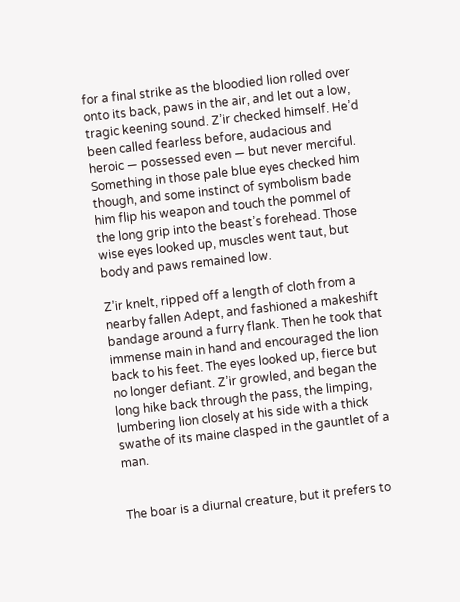for a final strike as the bloodied lion rolled over onto its back, paws in the air, and let out a low, tragic keening sound. Z’ir checked himself. He’d been called fearless before, audacious and heroic — possessed even — but never merciful. Something in those pale blue eyes checked him though, and some instinct of symbolism bade him flip his weapon and touch the pommel of the long grip into the beast’s forehead. Those wise eyes looked up, muscles went taut, but body and paws remained low.

Z’ir knelt, ripped off a length of cloth from a nearby fallen Adept, and fashioned a makeshift bandage around a furry flank. Then he took that immense main in hand and encouraged the lion back to his feet. The eyes looked up, fierce but no longer defiant. Z’ir growled, and began the long hike back through the pass, the limping, lumbering lion closely at his side with a thick swathe of its maine clasped in the gauntlet of a man.


The boar is a diurnal creature, but it prefers to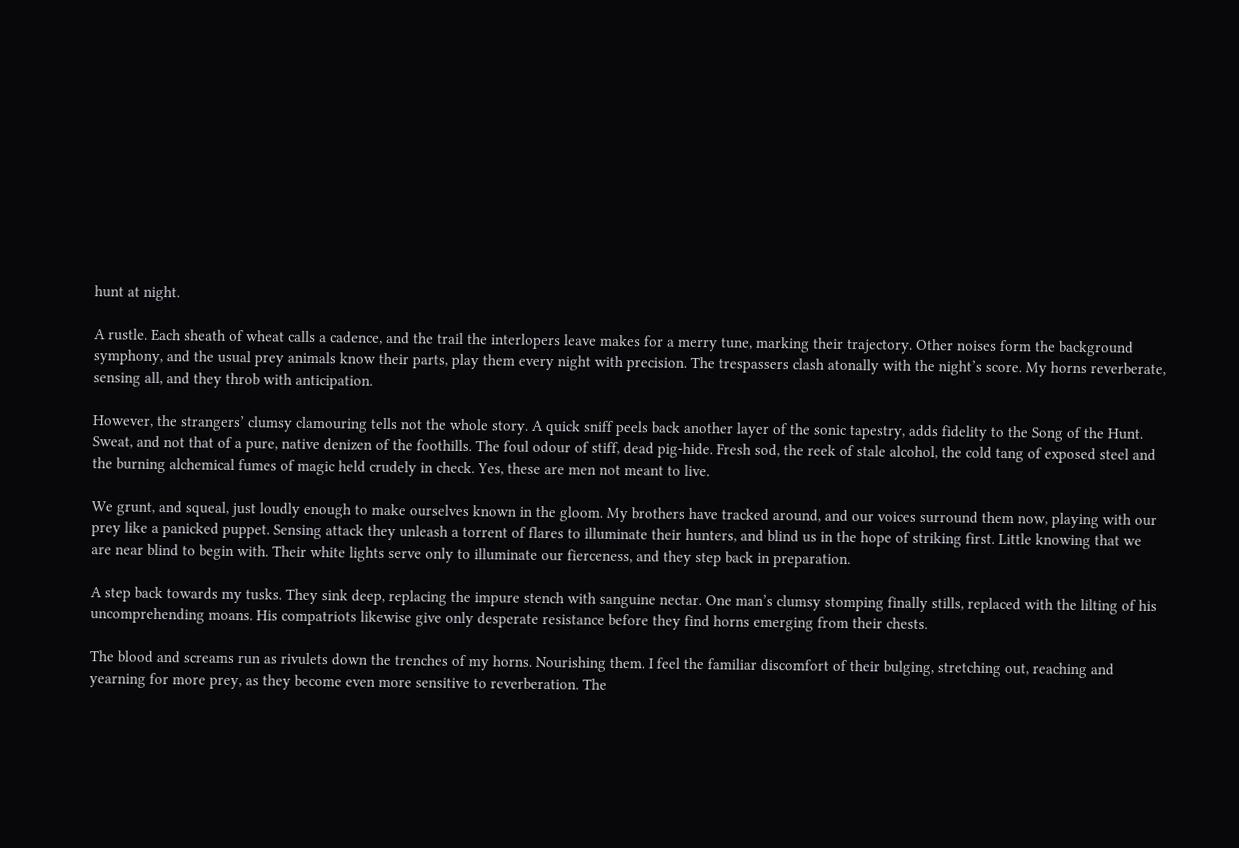hunt at night.

A rustle. Each sheath of wheat calls a cadence, and the trail the interlopers leave makes for a merry tune, marking their trajectory. Other noises form the background symphony, and the usual prey animals know their parts, play them every night with precision. The trespassers clash atonally with the night’s score. My horns reverberate, sensing all, and they throb with anticipation.

However, the strangers’ clumsy clamouring tells not the whole story. A quick sniff peels back another layer of the sonic tapestry, adds fidelity to the Song of the Hunt. Sweat, and not that of a pure, native denizen of the foothills. The foul odour of stiff, dead pig-hide. Fresh sod, the reek of stale alcohol, the cold tang of exposed steel and the burning alchemical fumes of magic held crudely in check. Yes, these are men not meant to live.

We grunt, and squeal, just loudly enough to make ourselves known in the gloom. My brothers have tracked around, and our voices surround them now, playing with our prey like a panicked puppet. Sensing attack they unleash a torrent of flares to illuminate their hunters, and blind us in the hope of striking first. Little knowing that we are near blind to begin with. Their white lights serve only to illuminate our fierceness, and they step back in preparation.

A step back towards my tusks. They sink deep, replacing the impure stench with sanguine nectar. One man’s clumsy stomping finally stills, replaced with the lilting of his uncomprehending moans. His compatriots likewise give only desperate resistance before they find horns emerging from their chests.

The blood and screams run as rivulets down the trenches of my horns. Nourishing them. I feel the familiar discomfort of their bulging, stretching out, reaching and yearning for more prey, as they become even more sensitive to reverberation. The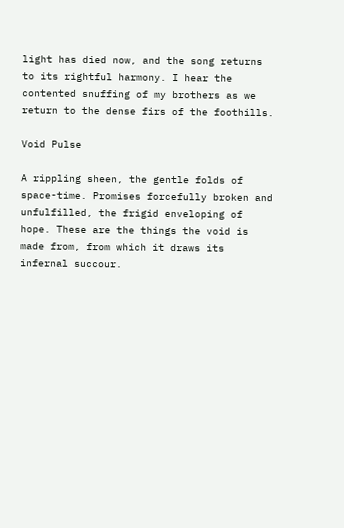light has died now, and the song returns to its rightful harmony. I hear the contented snuffing of my brothers as we return to the dense firs of the foothills.

Void Pulse

A rippling sheen, the gentle folds of space-time. Promises forcefully broken and unfulfilled, the frigid enveloping of hope. These are the things the void is made from, from which it draws its infernal succour.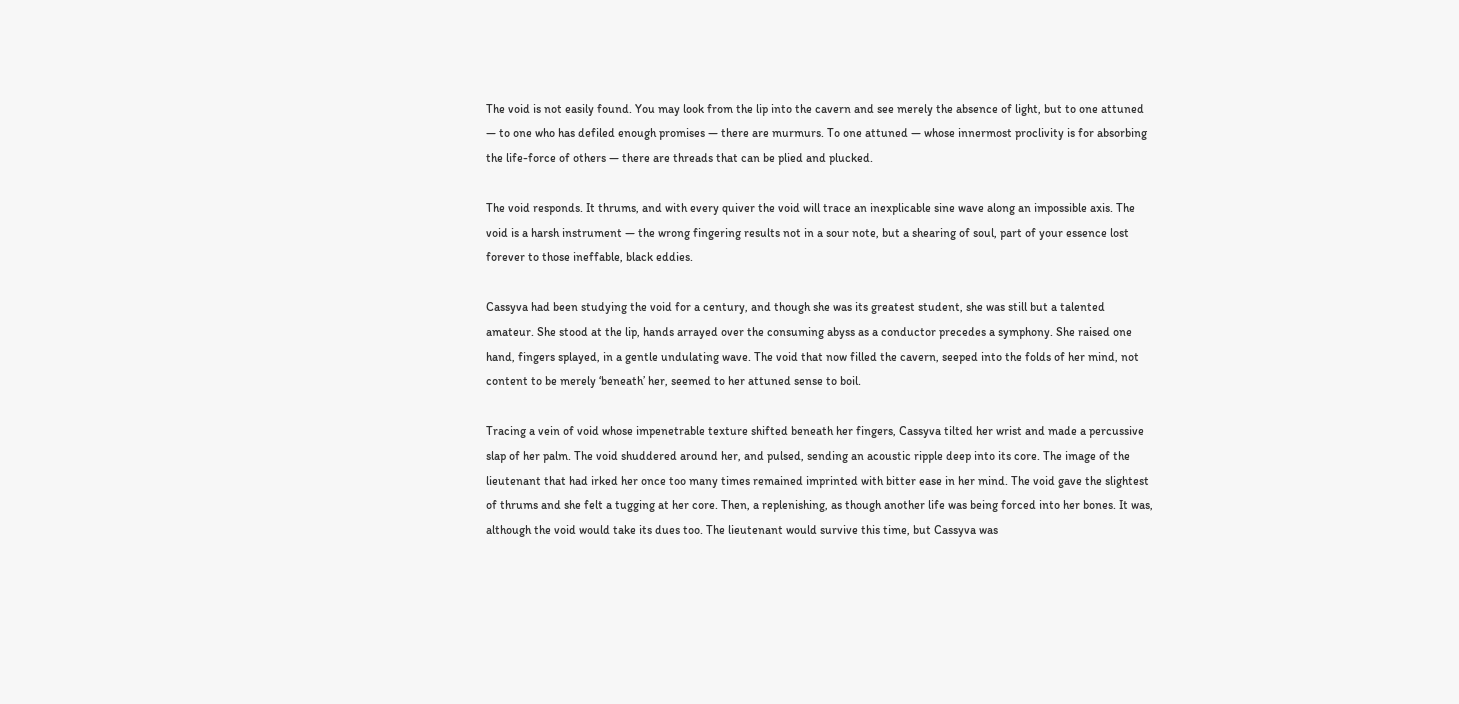The void is not easily found. You may look from the lip into the cavern and see merely the absence of light, but to one attuned — to one who has defiled enough promises — there are murmurs. To one attuned — whose innermost proclivity is for absorbing the life-force of others — there are threads that can be plied and plucked.

The void responds. It thrums, and with every quiver the void will trace an inexplicable sine wave along an impossible axis. The void is a harsh instrument — the wrong fingering results not in a sour note, but a shearing of soul, part of your essence lost forever to those ineffable, black eddies.

Cassyva had been studying the void for a century, and though she was its greatest student, she was still but a talented amateur. She stood at the lip, hands arrayed over the consuming abyss as a conductor precedes a symphony. She raised one hand, fingers splayed, in a gentle undulating wave. The void that now filled the cavern, seeped into the folds of her mind, not content to be merely ‘beneath’ her, seemed to her attuned sense to boil.

Tracing a vein of void whose impenetrable texture shifted beneath her fingers, Cassyva tilted her wrist and made a percussive slap of her palm. The void shuddered around her, and pulsed, sending an acoustic ripple deep into its core. The image of the lieutenant that had irked her once too many times remained imprinted with bitter ease in her mind. The void gave the slightest of thrums and she felt a tugging at her core. Then, a replenishing, as though another life was being forced into her bones. It was, although the void would take its dues too. The lieutenant would survive this time, but Cassyva was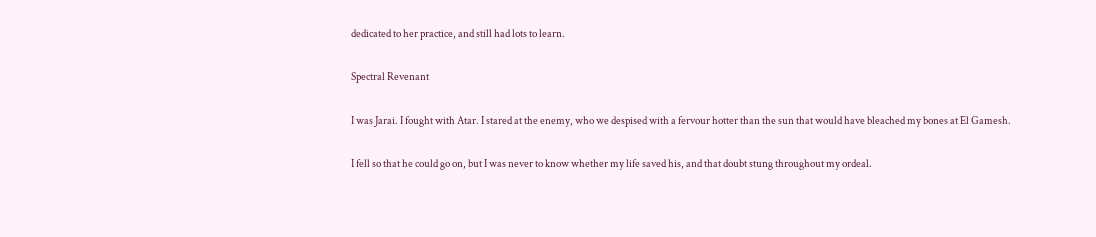dedicated to her practice, and still had lots to learn.

Spectral Revenant

I was Jarai. I fought with Atar. I stared at the enemy, who we despised with a fervour hotter than the sun that would have bleached my bones at El Gamesh.

I fell so that he could go on, but I was never to know whether my life saved his, and that doubt stung throughout my ordeal.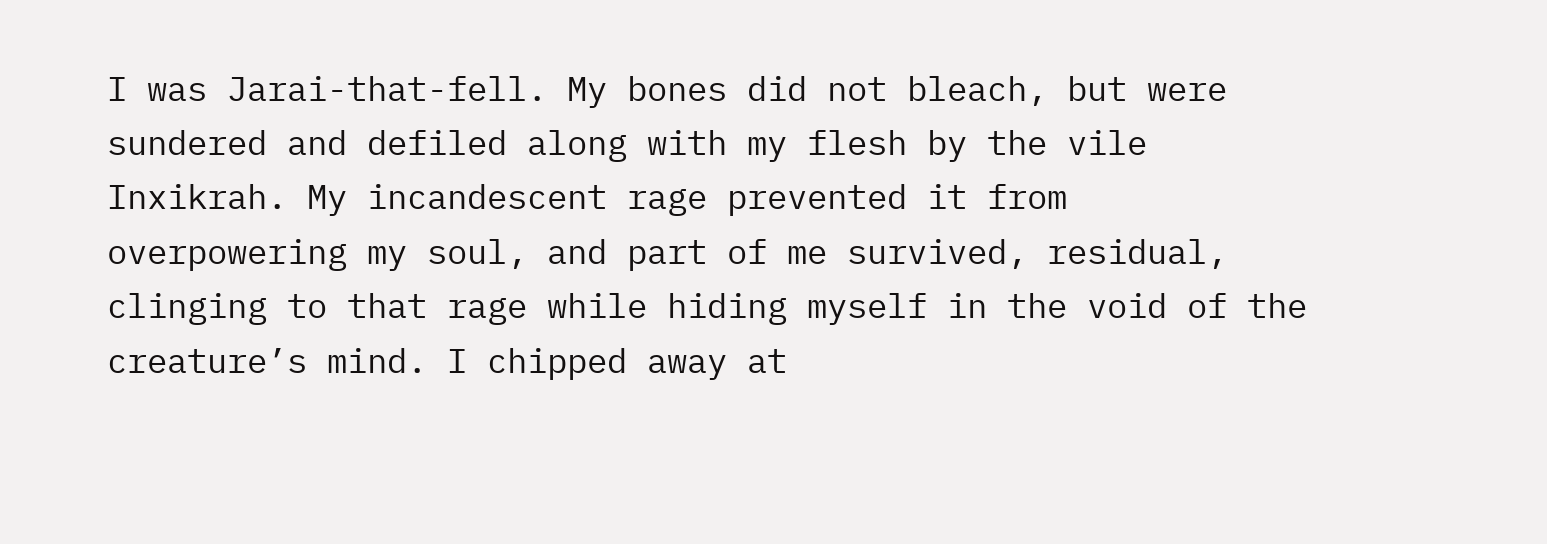I was Jarai-that-fell. My bones did not bleach, but were sundered and defiled along with my flesh by the vile Inxikrah. My incandescent rage prevented it from overpowering my soul, and part of me survived, residual, clinging to that rage while hiding myself in the void of the creature’s mind. I chipped away at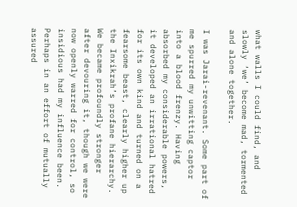what walls I could find, and slowly ‘we’ become mad, tormented and alone together.

I was Jarai-revenant. Some part of me spurred my unwitting captor into a blood frenzy. Having absorbed my considerable powers, it developed an irrational hatred for its own kind and turned on a fearsome beast, clearly higher up the Inxikrah’s profane hierarchy. We became profoundly stronger after devouring it, though we were now openly warred for control, so insidious had my influence been. Perhaps in an effort of mutually assured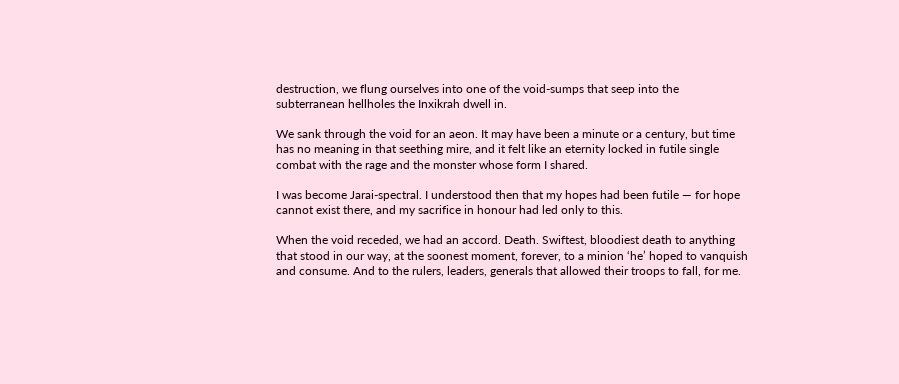destruction, we flung ourselves into one of the void-sumps that seep into the subterranean hellholes the Inxikrah dwell in.

We sank through the void for an aeon. It may have been a minute or a century, but time has no meaning in that seething mire, and it felt like an eternity locked in futile single combat with the rage and the monster whose form I shared.

I was become Jarai-spectral. I understood then that my hopes had been futile — for hope cannot exist there, and my sacrifice in honour had led only to this.

When the void receded, we had an accord. Death. Swiftest, bloodiest death to anything that stood in our way, at the soonest moment, forever, to a minion ‘he’ hoped to vanquish and consume. And to the rulers, leaders, generals that allowed their troops to fall, for me.